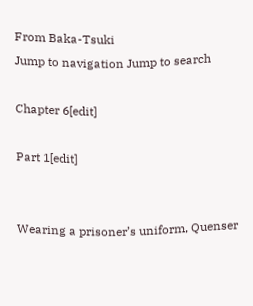From Baka-Tsuki
Jump to navigation Jump to search

Chapter 6[edit]

Part 1[edit]


Wearing a prisoner’s uniform, Quenser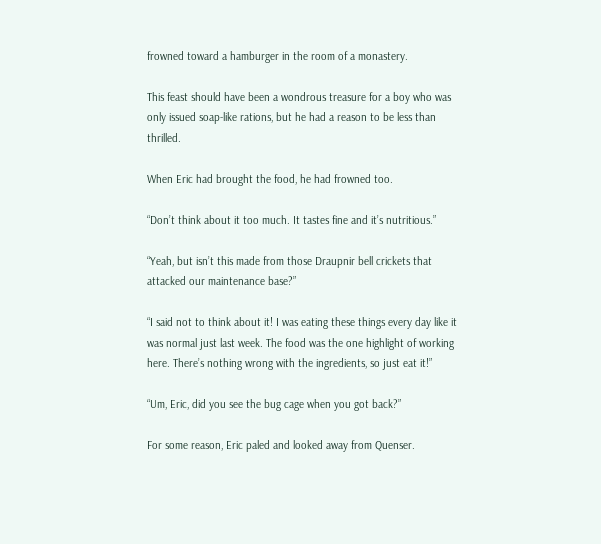frowned toward a hamburger in the room of a monastery.

This feast should have been a wondrous treasure for a boy who was only issued soap-like rations, but he had a reason to be less than thrilled.

When Eric had brought the food, he had frowned too.

“Don’t think about it too much. It tastes fine and it’s nutritious.”

“Yeah, but isn’t this made from those Draupnir bell crickets that attacked our maintenance base?”

“I said not to think about it! I was eating these things every day like it was normal just last week. The food was the one highlight of working here. There’s nothing wrong with the ingredients, so just eat it!”

“Um, Eric, did you see the bug cage when you got back?”

For some reason, Eric paled and looked away from Quenser.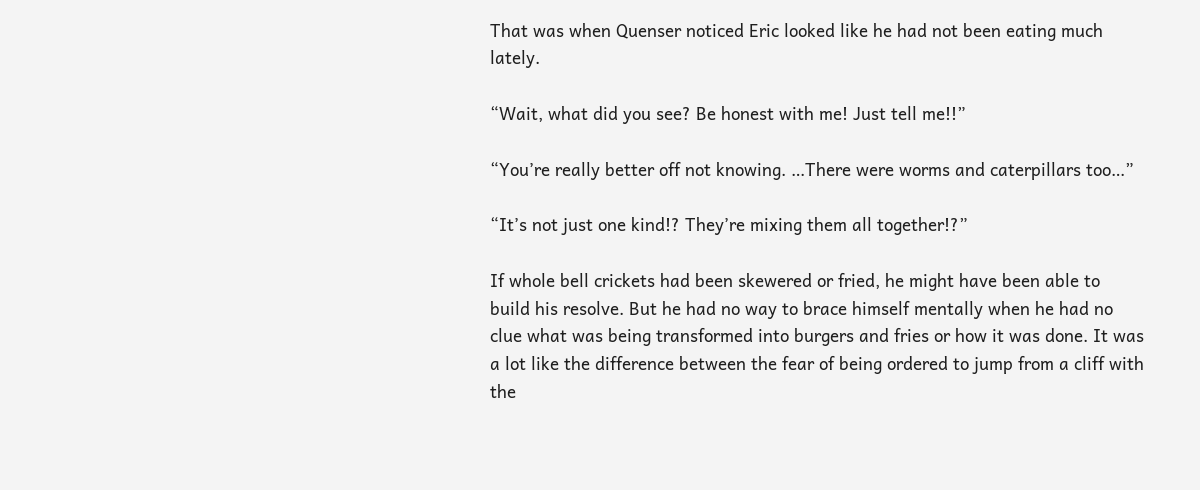That was when Quenser noticed Eric looked like he had not been eating much lately.

“Wait, what did you see? Be honest with me! Just tell me!!”

“You’re really better off not knowing. …There were worms and caterpillars too…”

“It’s not just one kind!? They’re mixing them all together!?”

If whole bell crickets had been skewered or fried, he might have been able to build his resolve. But he had no way to brace himself mentally when he had no clue what was being transformed into burgers and fries or how it was done. It was a lot like the difference between the fear of being ordered to jump from a cliff with the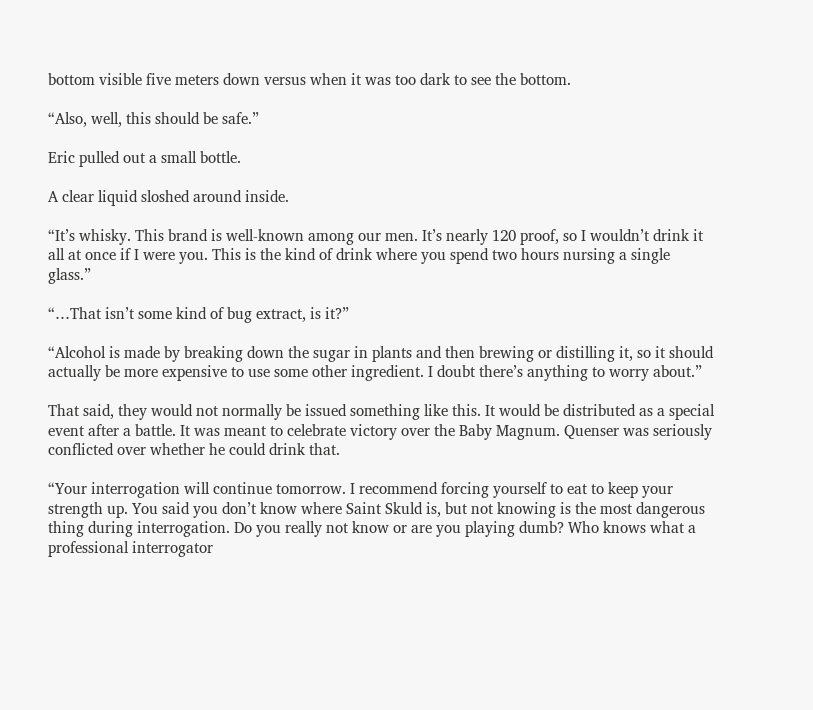bottom visible five meters down versus when it was too dark to see the bottom.

“Also, well, this should be safe.”

Eric pulled out a small bottle.

A clear liquid sloshed around inside.

“It’s whisky. This brand is well-known among our men. It’s nearly 120 proof, so I wouldn’t drink it all at once if I were you. This is the kind of drink where you spend two hours nursing a single glass.”

“…That isn’t some kind of bug extract, is it?”

“Alcohol is made by breaking down the sugar in plants and then brewing or distilling it, so it should actually be more expensive to use some other ingredient. I doubt there’s anything to worry about.”

That said, they would not normally be issued something like this. It would be distributed as a special event after a battle. It was meant to celebrate victory over the Baby Magnum. Quenser was seriously conflicted over whether he could drink that.

“Your interrogation will continue tomorrow. I recommend forcing yourself to eat to keep your strength up. You said you don’t know where Saint Skuld is, but not knowing is the most dangerous thing during interrogation. Do you really not know or are you playing dumb? Who knows what a professional interrogator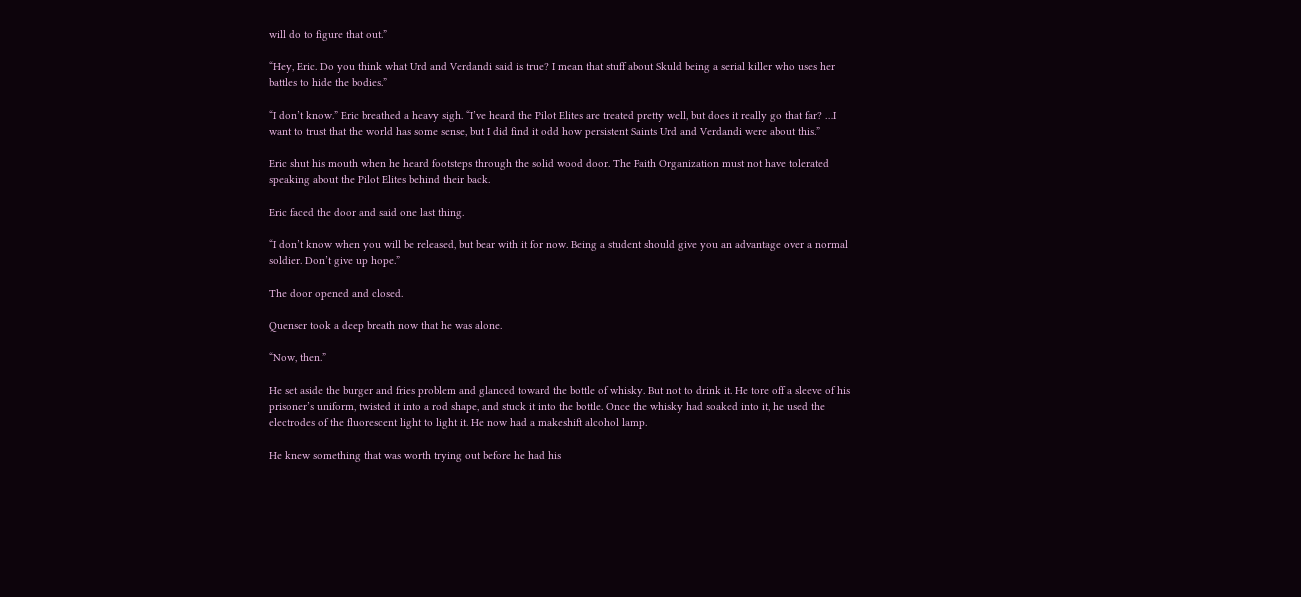will do to figure that out.”

“Hey, Eric. Do you think what Urd and Verdandi said is true? I mean that stuff about Skuld being a serial killer who uses her battles to hide the bodies.”

“I don’t know.” Eric breathed a heavy sigh. “I’ve heard the Pilot Elites are treated pretty well, but does it really go that far? …I want to trust that the world has some sense, but I did find it odd how persistent Saints Urd and Verdandi were about this.”

Eric shut his mouth when he heard footsteps through the solid wood door. The Faith Organization must not have tolerated speaking about the Pilot Elites behind their back.

Eric faced the door and said one last thing.

“I don’t know when you will be released, but bear with it for now. Being a student should give you an advantage over a normal soldier. Don’t give up hope.”

The door opened and closed.

Quenser took a deep breath now that he was alone.

“Now, then.”

He set aside the burger and fries problem and glanced toward the bottle of whisky. But not to drink it. He tore off a sleeve of his prisoner’s uniform, twisted it into a rod shape, and stuck it into the bottle. Once the whisky had soaked into it, he used the electrodes of the fluorescent light to light it. He now had a makeshift alcohol lamp.

He knew something that was worth trying out before he had his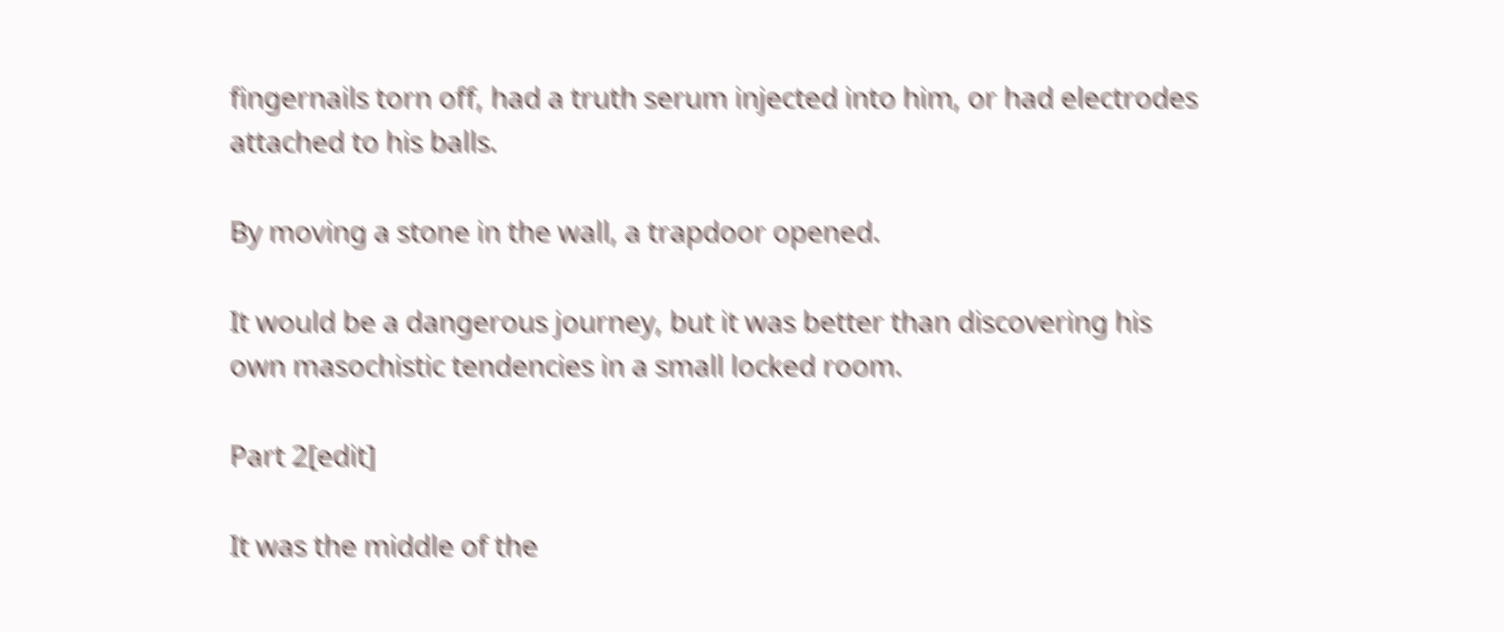fingernails torn off, had a truth serum injected into him, or had electrodes attached to his balls.

By moving a stone in the wall, a trapdoor opened.

It would be a dangerous journey, but it was better than discovering his own masochistic tendencies in a small locked room.

Part 2[edit]

It was the middle of the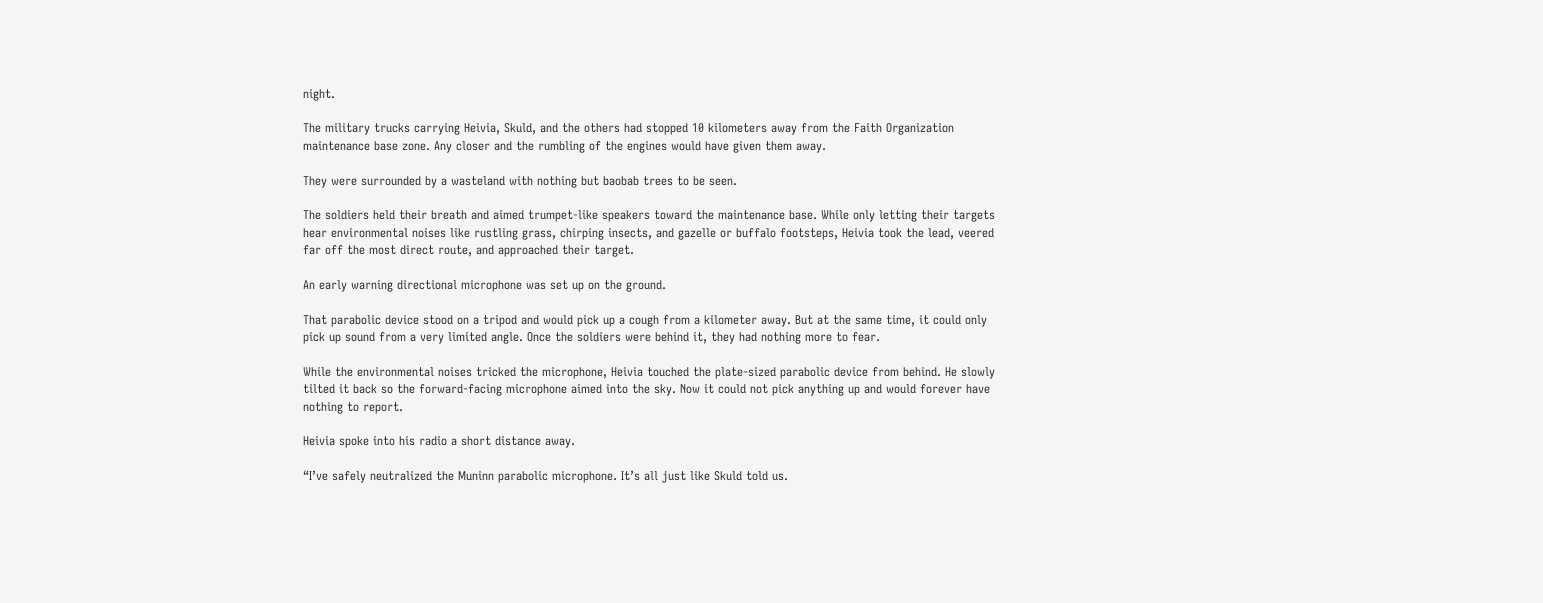night.

The military trucks carrying Heivia, Skuld, and the others had stopped 10 kilometers away from the Faith Organization maintenance base zone. Any closer and the rumbling of the engines would have given them away.

They were surrounded by a wasteland with nothing but baobab trees to be seen.

The soldiers held their breath and aimed trumpet-like speakers toward the maintenance base. While only letting their targets hear environmental noises like rustling grass, chirping insects, and gazelle or buffalo footsteps, Heivia took the lead, veered far off the most direct route, and approached their target.

An early warning directional microphone was set up on the ground.

That parabolic device stood on a tripod and would pick up a cough from a kilometer away. But at the same time, it could only pick up sound from a very limited angle. Once the soldiers were behind it, they had nothing more to fear.

While the environmental noises tricked the microphone, Heivia touched the plate-sized parabolic device from behind. He slowly tilted it back so the forward-facing microphone aimed into the sky. Now it could not pick anything up and would forever have nothing to report.

Heivia spoke into his radio a short distance away.

“I’ve safely neutralized the Muninn parabolic microphone. It’s all just like Skuld told us.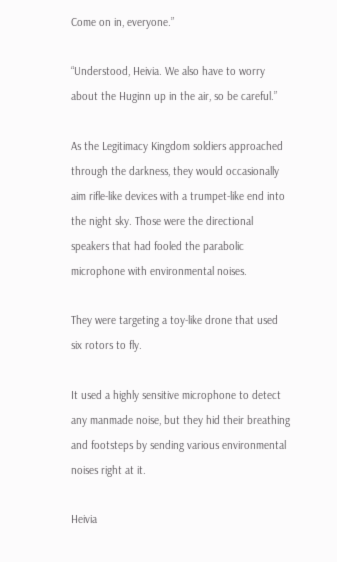Come on in, everyone.”

“Understood, Heivia. We also have to worry about the Huginn up in the air, so be careful.”

As the Legitimacy Kingdom soldiers approached through the darkness, they would occasionally aim rifle-like devices with a trumpet-like end into the night sky. Those were the directional speakers that had fooled the parabolic microphone with environmental noises.

They were targeting a toy-like drone that used six rotors to fly.

It used a highly sensitive microphone to detect any manmade noise, but they hid their breathing and footsteps by sending various environmental noises right at it.

Heivia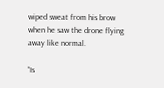wiped sweat from his brow when he saw the drone flying away like normal.

“Is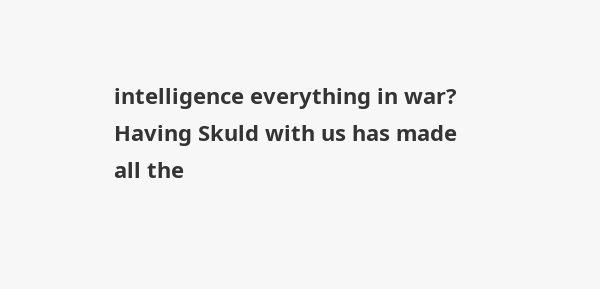intelligence everything in war? Having Skuld with us has made all the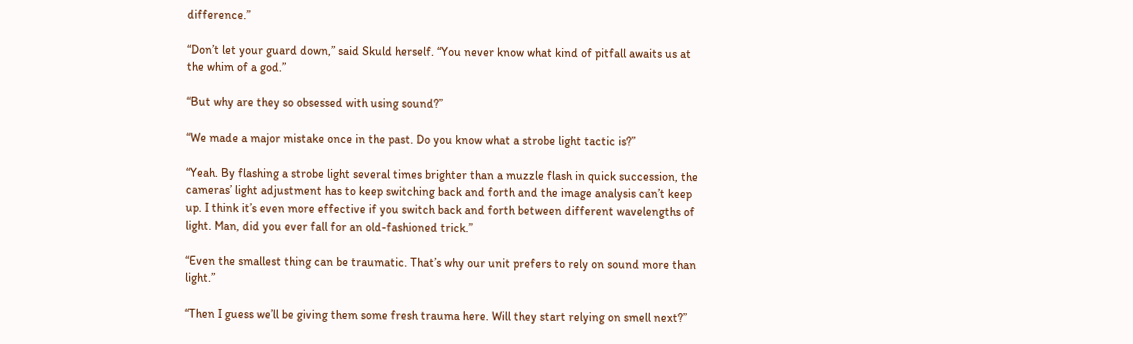difference.”

“Don’t let your guard down,” said Skuld herself. “You never know what kind of pitfall awaits us at the whim of a god.”

“But why are they so obsessed with using sound?”

“We made a major mistake once in the past. Do you know what a strobe light tactic is?”

“Yeah. By flashing a strobe light several times brighter than a muzzle flash in quick succession, the cameras’ light adjustment has to keep switching back and forth and the image analysis can’t keep up. I think it’s even more effective if you switch back and forth between different wavelengths of light. Man, did you ever fall for an old-fashioned trick.”

“Even the smallest thing can be traumatic. That’s why our unit prefers to rely on sound more than light.”

“Then I guess we’ll be giving them some fresh trauma here. Will they start relying on smell next?”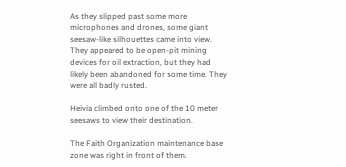As they slipped past some more microphones and drones, some giant seesaw-like silhouettes came into view. They appeared to be open-pit mining devices for oil extraction, but they had likely been abandoned for some time. They were all badly rusted.

Heivia climbed onto one of the 10 meter seesaws to view their destination.

The Faith Organization maintenance base zone was right in front of them.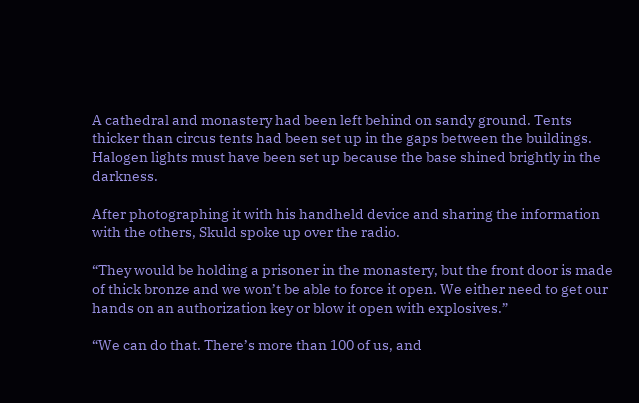A cathedral and monastery had been left behind on sandy ground. Tents thicker than circus tents had been set up in the gaps between the buildings. Halogen lights must have been set up because the base shined brightly in the darkness.

After photographing it with his handheld device and sharing the information with the others, Skuld spoke up over the radio.

“They would be holding a prisoner in the monastery, but the front door is made of thick bronze and we won’t be able to force it open. We either need to get our hands on an authorization key or blow it open with explosives.”

“We can do that. There’s more than 100 of us, and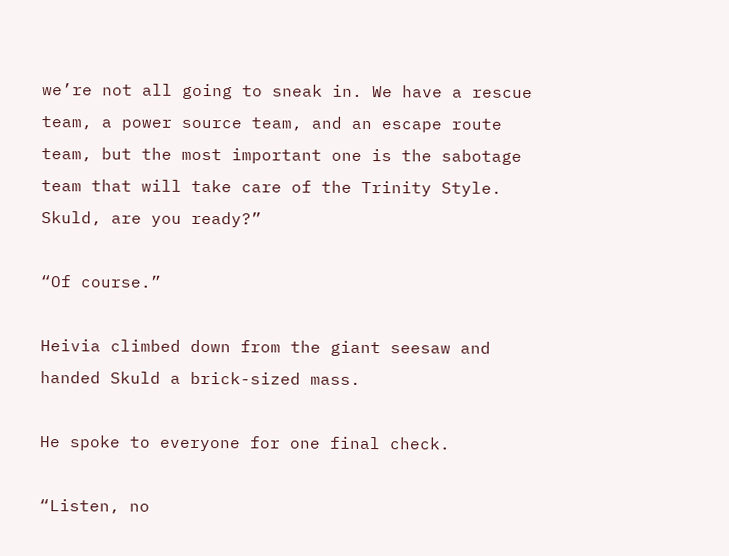we’re not all going to sneak in. We have a rescue team, a power source team, and an escape route team, but the most important one is the sabotage team that will take care of the Trinity Style. Skuld, are you ready?”

“Of course.”

Heivia climbed down from the giant seesaw and handed Skuld a brick-sized mass.

He spoke to everyone for one final check.

“Listen, no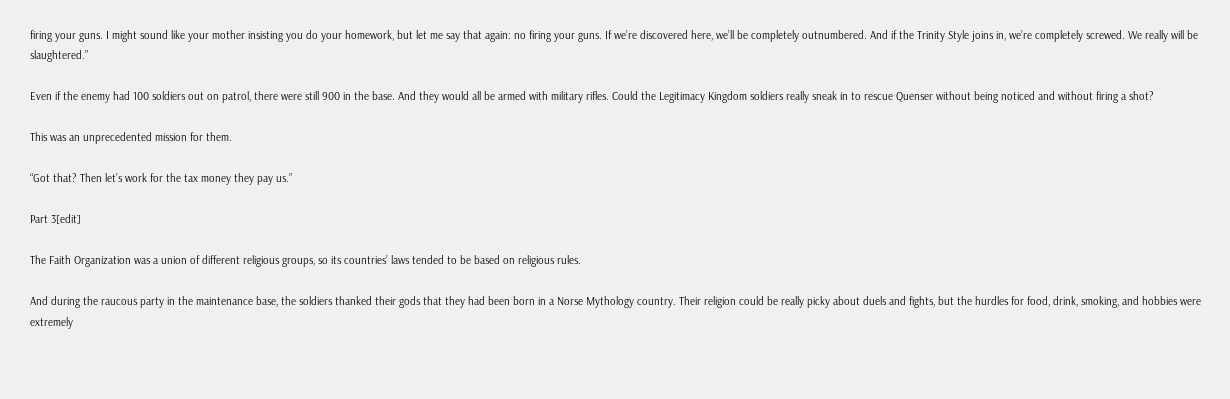firing your guns. I might sound like your mother insisting you do your homework, but let me say that again: no firing your guns. If we’re discovered here, we’ll be completely outnumbered. And if the Trinity Style joins in, we’re completely screwed. We really will be slaughtered.”

Even if the enemy had 100 soldiers out on patrol, there were still 900 in the base. And they would all be armed with military rifles. Could the Legitimacy Kingdom soldiers really sneak in to rescue Quenser without being noticed and without firing a shot?

This was an unprecedented mission for them.

“Got that? Then let’s work for the tax money they pay us.”

Part 3[edit]

The Faith Organization was a union of different religious groups, so its countries’ laws tended to be based on religious rules.

And during the raucous party in the maintenance base, the soldiers thanked their gods that they had been born in a Norse Mythology country. Their religion could be really picky about duels and fights, but the hurdles for food, drink, smoking, and hobbies were extremely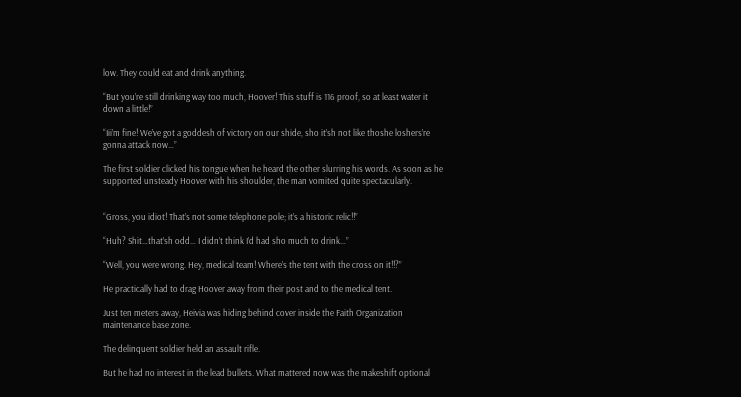low. They could eat and drink anything.

“But you’re still drinking way too much, Hoover! This stuff is 116 proof, so at least water it down a little!”

“Iii’m fine! We’ve got a goddesh of victory on our shide, sho it’sh not like thoshe loshers’re gonna attack now…”

The first soldier clicked his tongue when he heard the other slurring his words. As soon as he supported unsteady Hoover with his shoulder, the man vomited quite spectacularly.


“Gross, you idiot! That’s not some telephone pole; it’s a historic relic!!”

“Huh? Shit…that’sh odd… I didn’t think I’d had sho much to drink…”

“Well, you were wrong. Hey, medical team! Where’s the tent with the cross on it!!?”

He practically had to drag Hoover away from their post and to the medical tent.

Just ten meters away, Heivia was hiding behind cover inside the Faith Organization maintenance base zone.

The delinquent soldier held an assault rifle.

But he had no interest in the lead bullets. What mattered now was the makeshift optional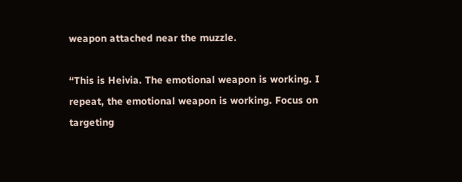weapon attached near the muzzle.

“This is Heivia. The emotional weapon is working. I repeat, the emotional weapon is working. Focus on targeting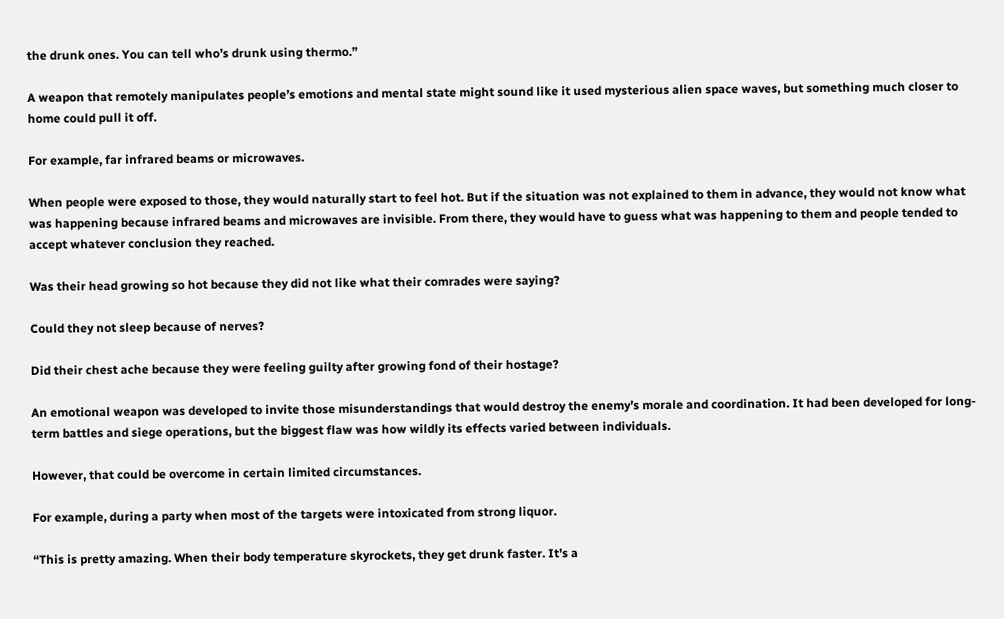the drunk ones. You can tell who’s drunk using thermo.”

A weapon that remotely manipulates people’s emotions and mental state might sound like it used mysterious alien space waves, but something much closer to home could pull it off.

For example, far infrared beams or microwaves.

When people were exposed to those, they would naturally start to feel hot. But if the situation was not explained to them in advance, they would not know what was happening because infrared beams and microwaves are invisible. From there, they would have to guess what was happening to them and people tended to accept whatever conclusion they reached.

Was their head growing so hot because they did not like what their comrades were saying?

Could they not sleep because of nerves?

Did their chest ache because they were feeling guilty after growing fond of their hostage?

An emotional weapon was developed to invite those misunderstandings that would destroy the enemy’s morale and coordination. It had been developed for long-term battles and siege operations, but the biggest flaw was how wildly its effects varied between individuals.

However, that could be overcome in certain limited circumstances.

For example, during a party when most of the targets were intoxicated from strong liquor.

“This is pretty amazing. When their body temperature skyrockets, they get drunk faster. It’s a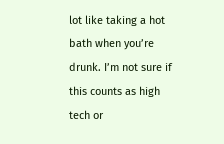lot like taking a hot bath when you’re drunk. I’m not sure if this counts as high tech or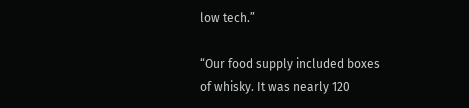low tech.”

“Our food supply included boxes of whisky. It was nearly 120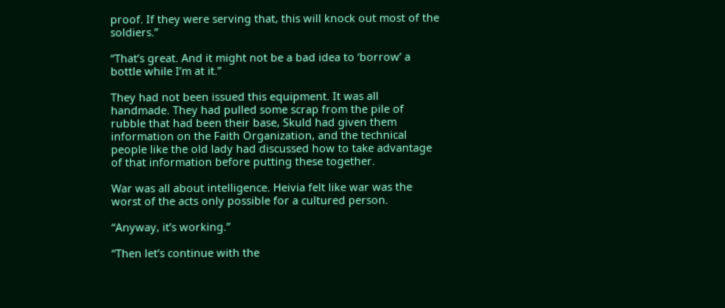proof. If they were serving that, this will knock out most of the soldiers.”

“That’s great. And it might not be a bad idea to ‘borrow’ a bottle while I’m at it.”

They had not been issued this equipment. It was all handmade. They had pulled some scrap from the pile of rubble that had been their base, Skuld had given them information on the Faith Organization, and the technical people like the old lady had discussed how to take advantage of that information before putting these together.

War was all about intelligence. Heivia felt like war was the worst of the acts only possible for a cultured person.

“Anyway, it’s working.”

“Then let’s continue with the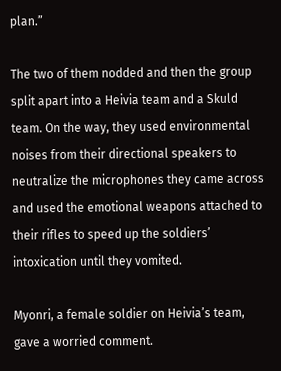plan.”

The two of them nodded and then the group split apart into a Heivia team and a Skuld team. On the way, they used environmental noises from their directional speakers to neutralize the microphones they came across and used the emotional weapons attached to their rifles to speed up the soldiers’ intoxication until they vomited.

Myonri, a female soldier on Heivia’s team, gave a worried comment.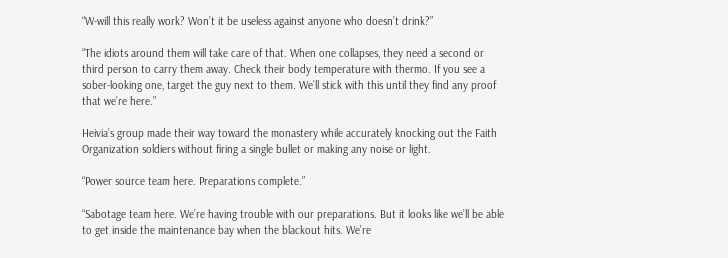“W-will this really work? Won’t it be useless against anyone who doesn’t drink?”

“The idiots around them will take care of that. When one collapses, they need a second or third person to carry them away. Check their body temperature with thermo. If you see a sober-looking one, target the guy next to them. We’ll stick with this until they find any proof that we’re here.”

Heivia’s group made their way toward the monastery while accurately knocking out the Faith Organization soldiers without firing a single bullet or making any noise or light.

“Power source team here. Preparations complete.”

“Sabotage team here. We’re having trouble with our preparations. But it looks like we’ll be able to get inside the maintenance bay when the blackout hits. We’re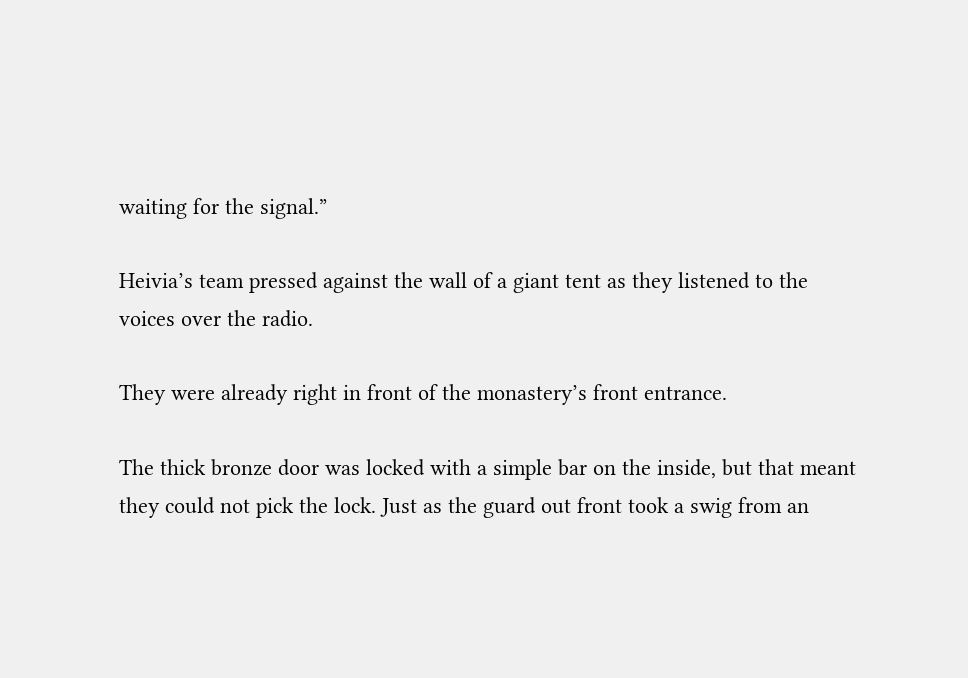waiting for the signal.”

Heivia’s team pressed against the wall of a giant tent as they listened to the voices over the radio.

They were already right in front of the monastery’s front entrance.

The thick bronze door was locked with a simple bar on the inside, but that meant they could not pick the lock. Just as the guard out front took a swig from an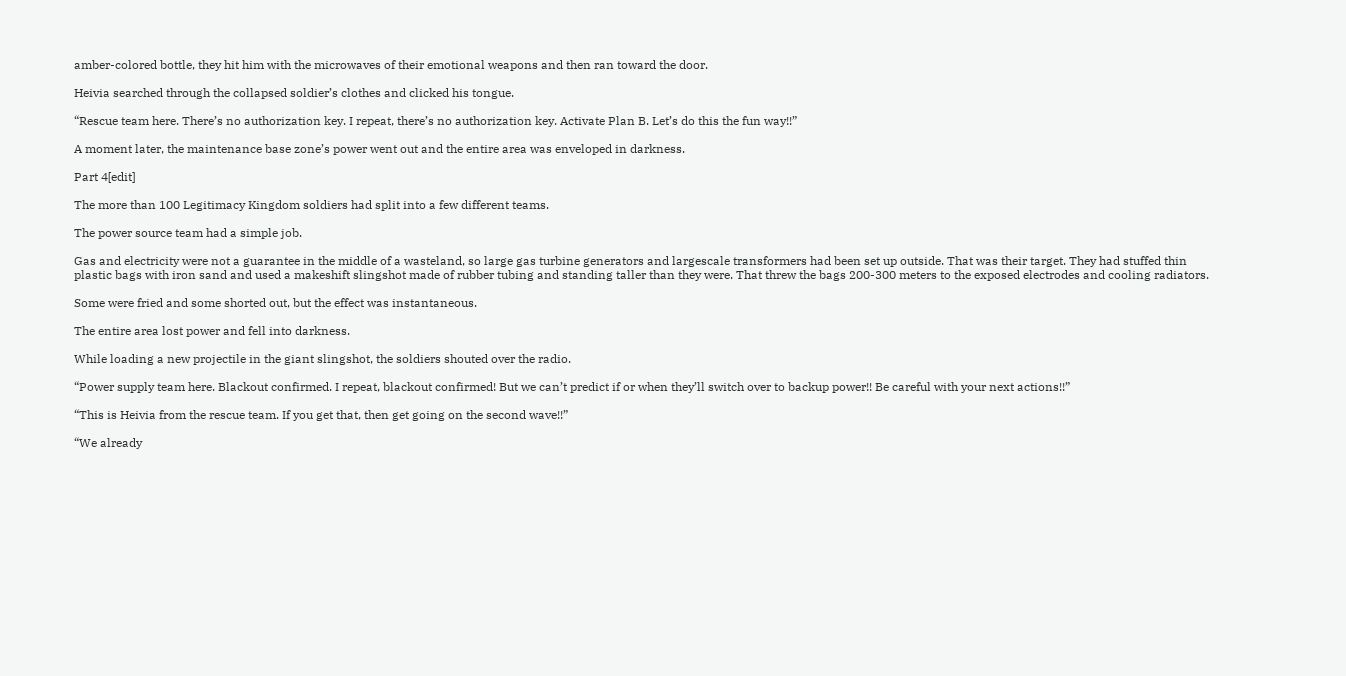amber-colored bottle, they hit him with the microwaves of their emotional weapons and then ran toward the door.

Heivia searched through the collapsed soldier’s clothes and clicked his tongue.

“Rescue team here. There’s no authorization key. I repeat, there’s no authorization key. Activate Plan B. Let’s do this the fun way!!”

A moment later, the maintenance base zone’s power went out and the entire area was enveloped in darkness.

Part 4[edit]

The more than 100 Legitimacy Kingdom soldiers had split into a few different teams.

The power source team had a simple job.

Gas and electricity were not a guarantee in the middle of a wasteland, so large gas turbine generators and largescale transformers had been set up outside. That was their target. They had stuffed thin plastic bags with iron sand and used a makeshift slingshot made of rubber tubing and standing taller than they were. That threw the bags 200-300 meters to the exposed electrodes and cooling radiators.

Some were fried and some shorted out, but the effect was instantaneous.

The entire area lost power and fell into darkness.

While loading a new projectile in the giant slingshot, the soldiers shouted over the radio.

“Power supply team here. Blackout confirmed. I repeat, blackout confirmed! But we can’t predict if or when they’ll switch over to backup power!! Be careful with your next actions!!”

“This is Heivia from the rescue team. If you get that, then get going on the second wave!!”

“We already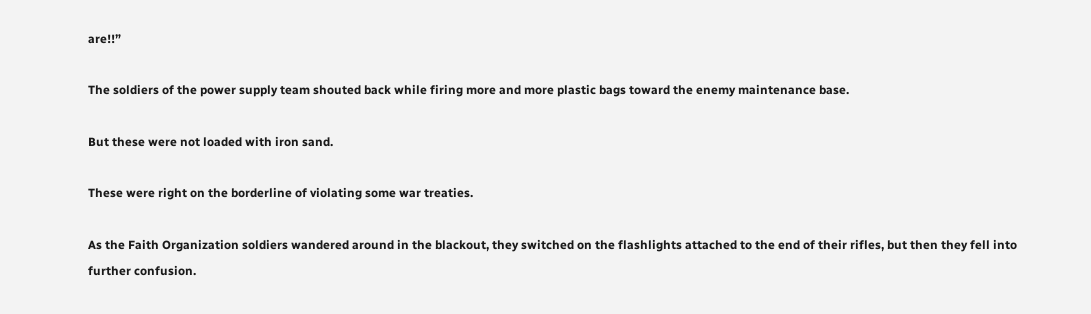are!!”

The soldiers of the power supply team shouted back while firing more and more plastic bags toward the enemy maintenance base.

But these were not loaded with iron sand.

These were right on the borderline of violating some war treaties.

As the Faith Organization soldiers wandered around in the blackout, they switched on the flashlights attached to the end of their rifles, but then they fell into further confusion.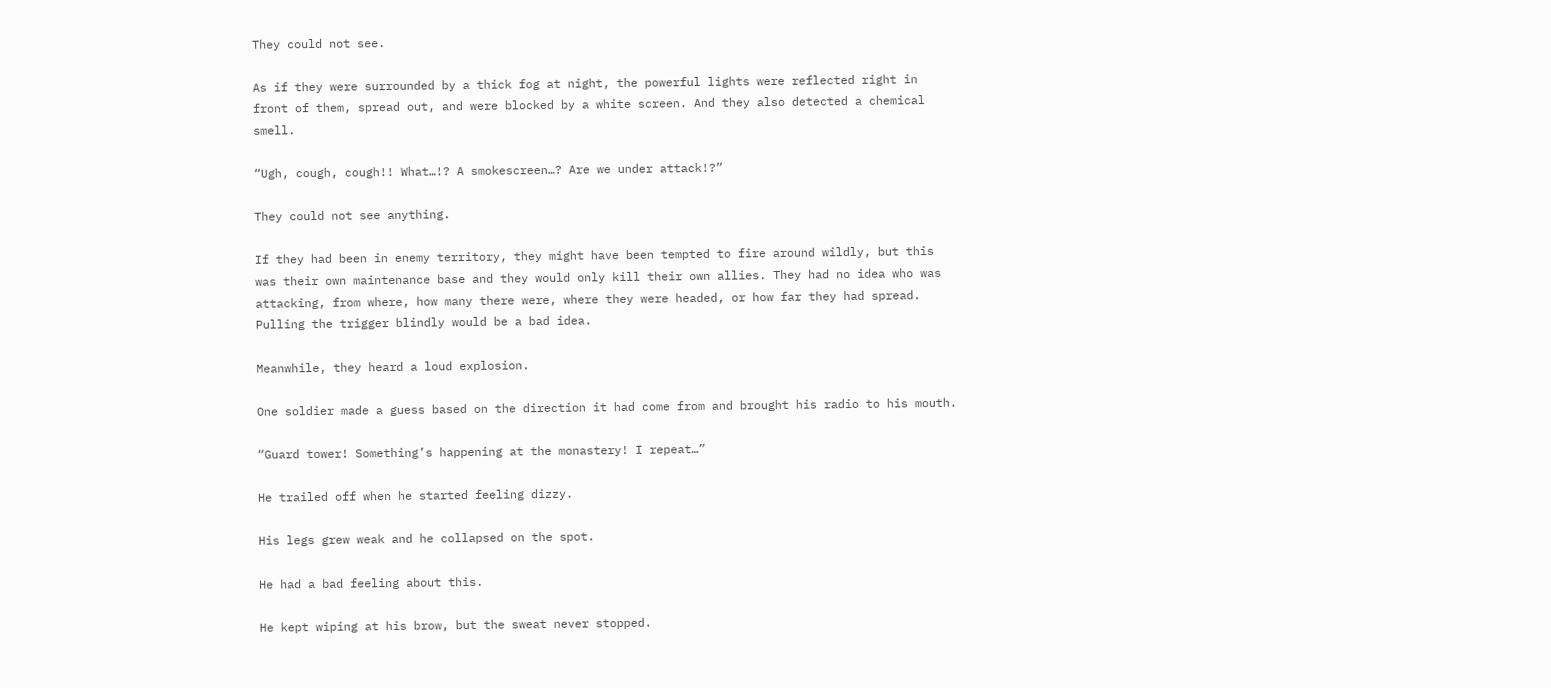They could not see.

As if they were surrounded by a thick fog at night, the powerful lights were reflected right in front of them, spread out, and were blocked by a white screen. And they also detected a chemical smell.

“Ugh, cough, cough!! What…!? A smokescreen…? Are we under attack!?”

They could not see anything.

If they had been in enemy territory, they might have been tempted to fire around wildly, but this was their own maintenance base and they would only kill their own allies. They had no idea who was attacking, from where, how many there were, where they were headed, or how far they had spread. Pulling the trigger blindly would be a bad idea.

Meanwhile, they heard a loud explosion.

One soldier made a guess based on the direction it had come from and brought his radio to his mouth.

“Guard tower! Something’s happening at the monastery! I repeat…”

He trailed off when he started feeling dizzy.

His legs grew weak and he collapsed on the spot.

He had a bad feeling about this.

He kept wiping at his brow, but the sweat never stopped.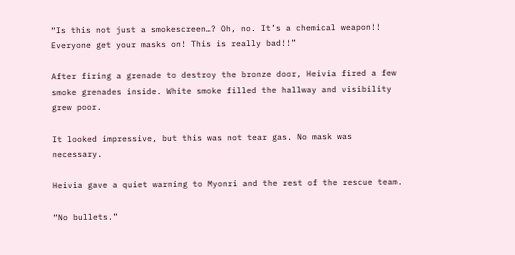“Is this not just a smokescreen…? Oh, no. It’s a chemical weapon!! Everyone get your masks on! This is really bad!!”

After firing a grenade to destroy the bronze door, Heivia fired a few smoke grenades inside. White smoke filled the hallway and visibility grew poor.

It looked impressive, but this was not tear gas. No mask was necessary.

Heivia gave a quiet warning to Myonri and the rest of the rescue team.

“No bullets.”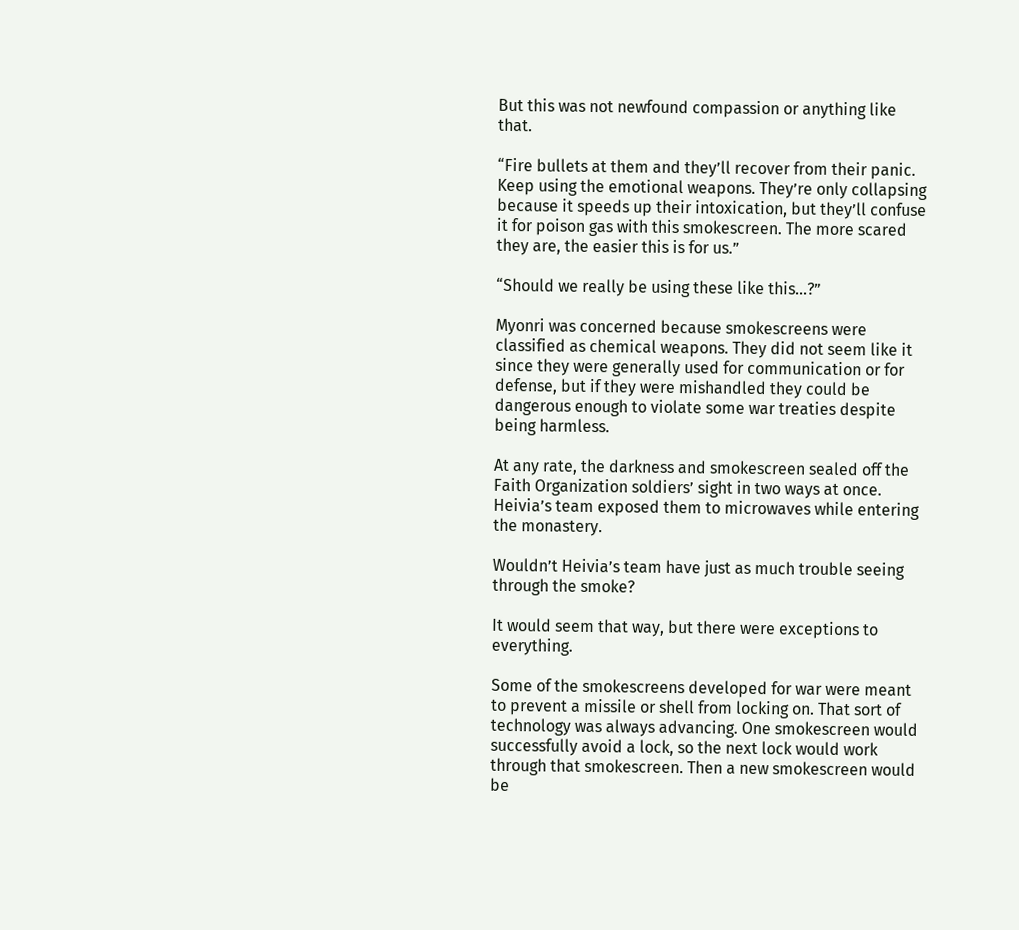But this was not newfound compassion or anything like that.

“Fire bullets at them and they’ll recover from their panic. Keep using the emotional weapons. They’re only collapsing because it speeds up their intoxication, but they’ll confuse it for poison gas with this smokescreen. The more scared they are, the easier this is for us.”

“Should we really be using these like this…?”

Myonri was concerned because smokescreens were classified as chemical weapons. They did not seem like it since they were generally used for communication or for defense, but if they were mishandled they could be dangerous enough to violate some war treaties despite being harmless.

At any rate, the darkness and smokescreen sealed off the Faith Organization soldiers’ sight in two ways at once. Heivia’s team exposed them to microwaves while entering the monastery.

Wouldn’t Heivia’s team have just as much trouble seeing through the smoke?

It would seem that way, but there were exceptions to everything.

Some of the smokescreens developed for war were meant to prevent a missile or shell from locking on. That sort of technology was always advancing. One smokescreen would successfully avoid a lock, so the next lock would work through that smokescreen. Then a new smokescreen would be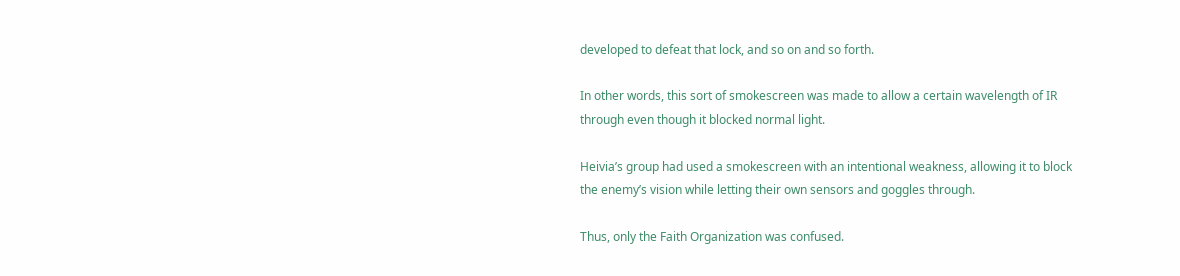developed to defeat that lock, and so on and so forth.

In other words, this sort of smokescreen was made to allow a certain wavelength of IR through even though it blocked normal light.

Heivia’s group had used a smokescreen with an intentional weakness, allowing it to block the enemy’s vision while letting their own sensors and goggles through.

Thus, only the Faith Organization was confused.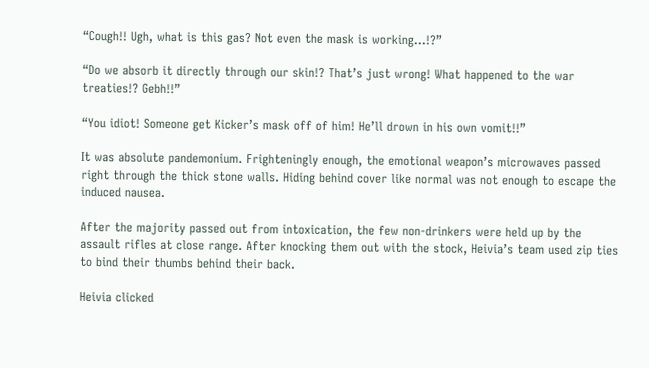“Cough!! Ugh, what is this gas? Not even the mask is working…!?”

“Do we absorb it directly through our skin!? That’s just wrong! What happened to the war treaties!? Gebh!!”

“You idiot! Someone get Kicker’s mask off of him! He’ll drown in his own vomit!!”

It was absolute pandemonium. Frighteningly enough, the emotional weapon’s microwaves passed right through the thick stone walls. Hiding behind cover like normal was not enough to escape the induced nausea.

After the majority passed out from intoxication, the few non-drinkers were held up by the assault rifles at close range. After knocking them out with the stock, Heivia’s team used zip ties to bind their thumbs behind their back.

Heivia clicked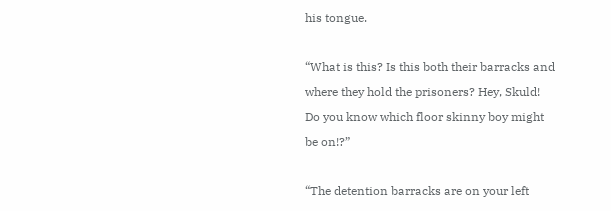his tongue.

“What is this? Is this both their barracks and where they hold the prisoners? Hey, Skuld! Do you know which floor skinny boy might be on!?”

“The detention barracks are on your left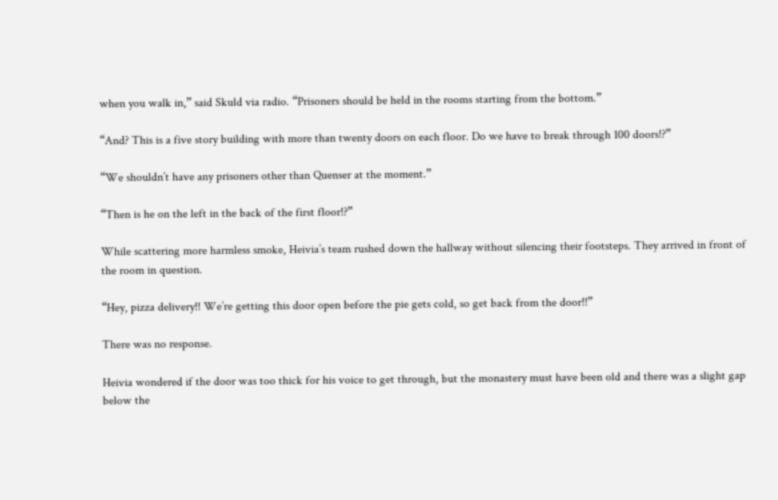when you walk in,” said Skuld via radio. “Prisoners should be held in the rooms starting from the bottom.”

“And? This is a five story building with more than twenty doors on each floor. Do we have to break through 100 doors!?”

“We shouldn’t have any prisoners other than Quenser at the moment.”

“Then is he on the left in the back of the first floor!?”

While scattering more harmless smoke, Heivia’s team rushed down the hallway without silencing their footsteps. They arrived in front of the room in question.

“Hey, pizza delivery!! We’re getting this door open before the pie gets cold, so get back from the door!!”

There was no response.

Heivia wondered if the door was too thick for his voice to get through, but the monastery must have been old and there was a slight gap below the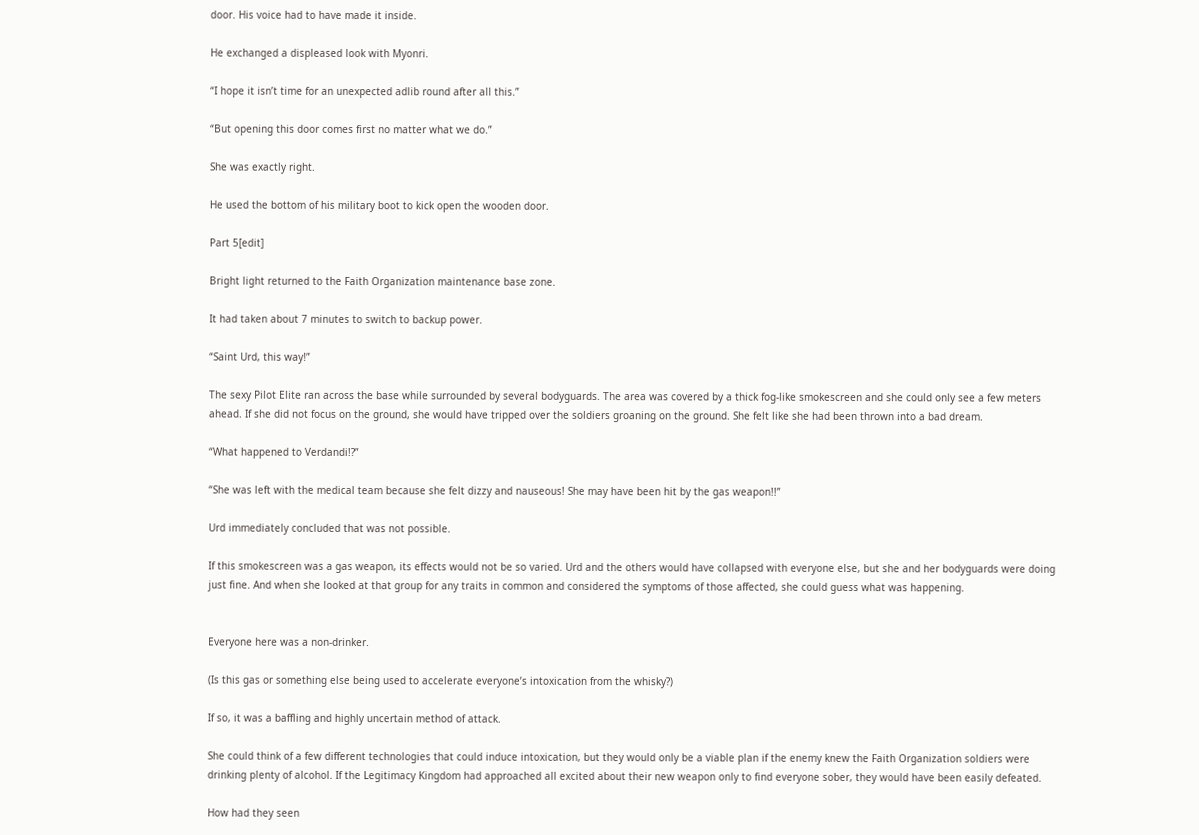door. His voice had to have made it inside.

He exchanged a displeased look with Myonri.

“I hope it isn’t time for an unexpected adlib round after all this.”

“But opening this door comes first no matter what we do.”

She was exactly right.

He used the bottom of his military boot to kick open the wooden door.

Part 5[edit]

Bright light returned to the Faith Organization maintenance base zone.

It had taken about 7 minutes to switch to backup power.

“Saint Urd, this way!”

The sexy Pilot Elite ran across the base while surrounded by several bodyguards. The area was covered by a thick fog-like smokescreen and she could only see a few meters ahead. If she did not focus on the ground, she would have tripped over the soldiers groaning on the ground. She felt like she had been thrown into a bad dream.

“What happened to Verdandi!?”

“She was left with the medical team because she felt dizzy and nauseous! She may have been hit by the gas weapon!!”

Urd immediately concluded that was not possible.

If this smokescreen was a gas weapon, its effects would not be so varied. Urd and the others would have collapsed with everyone else, but she and her bodyguards were doing just fine. And when she looked at that group for any traits in common and considered the symptoms of those affected, she could guess what was happening.


Everyone here was a non-drinker.

(Is this gas or something else being used to accelerate everyone’s intoxication from the whisky?)

If so, it was a baffling and highly uncertain method of attack.

She could think of a few different technologies that could induce intoxication, but they would only be a viable plan if the enemy knew the Faith Organization soldiers were drinking plenty of alcohol. If the Legitimacy Kingdom had approached all excited about their new weapon only to find everyone sober, they would have been easily defeated.

How had they seen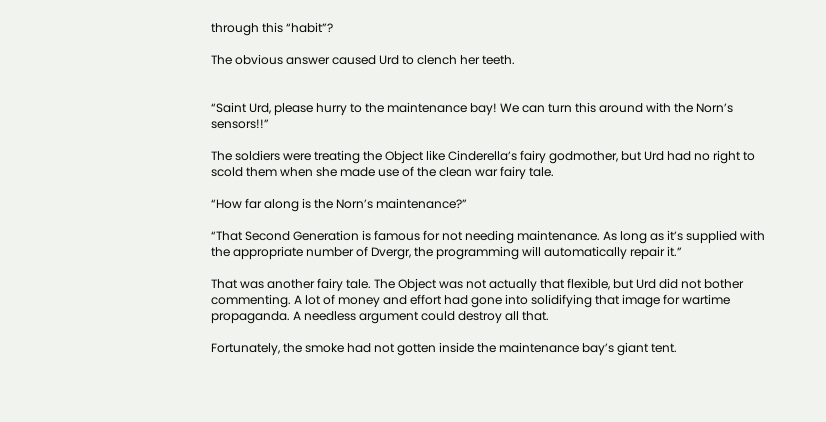through this “habit”?

The obvious answer caused Urd to clench her teeth.


“Saint Urd, please hurry to the maintenance bay! We can turn this around with the Norn’s sensors!!”

The soldiers were treating the Object like Cinderella’s fairy godmother, but Urd had no right to scold them when she made use of the clean war fairy tale.

“How far along is the Norn’s maintenance?”

“That Second Generation is famous for not needing maintenance. As long as it’s supplied with the appropriate number of Dvergr, the programming will automatically repair it.”

That was another fairy tale. The Object was not actually that flexible, but Urd did not bother commenting. A lot of money and effort had gone into solidifying that image for wartime propaganda. A needless argument could destroy all that.

Fortunately, the smoke had not gotten inside the maintenance bay’s giant tent.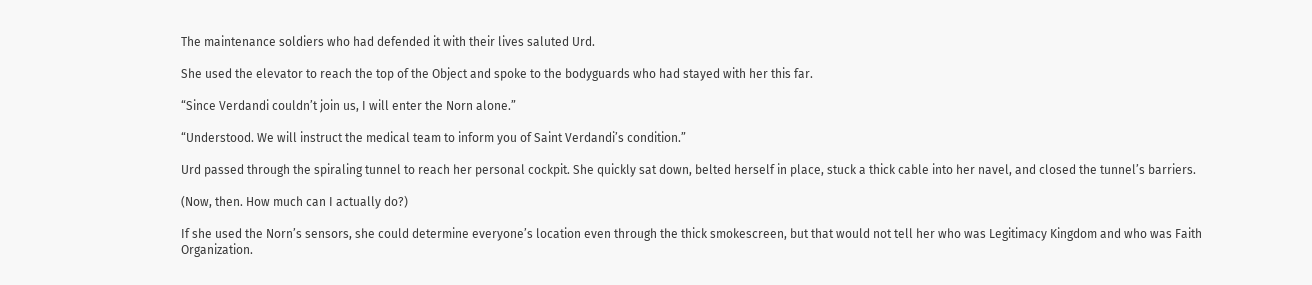The maintenance soldiers who had defended it with their lives saluted Urd.

She used the elevator to reach the top of the Object and spoke to the bodyguards who had stayed with her this far.

“Since Verdandi couldn’t join us, I will enter the Norn alone.”

“Understood. We will instruct the medical team to inform you of Saint Verdandi’s condition.”

Urd passed through the spiraling tunnel to reach her personal cockpit. She quickly sat down, belted herself in place, stuck a thick cable into her navel, and closed the tunnel’s barriers.

(Now, then. How much can I actually do?)

If she used the Norn’s sensors, she could determine everyone’s location even through the thick smokescreen, but that would not tell her who was Legitimacy Kingdom and who was Faith Organization.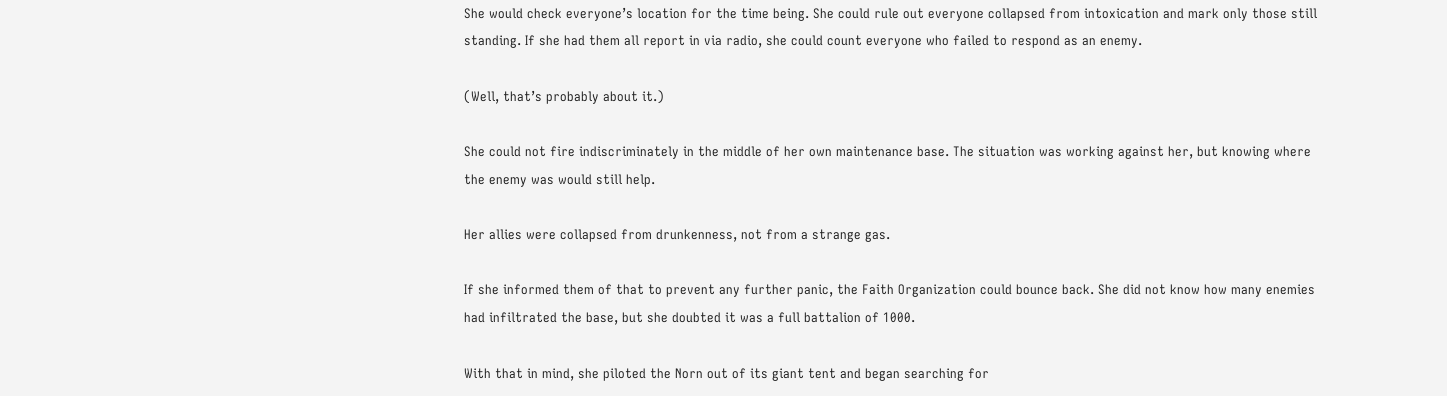She would check everyone’s location for the time being. She could rule out everyone collapsed from intoxication and mark only those still standing. If she had them all report in via radio, she could count everyone who failed to respond as an enemy.

(Well, that’s probably about it.)

She could not fire indiscriminately in the middle of her own maintenance base. The situation was working against her, but knowing where the enemy was would still help.

Her allies were collapsed from drunkenness, not from a strange gas.

If she informed them of that to prevent any further panic, the Faith Organization could bounce back. She did not know how many enemies had infiltrated the base, but she doubted it was a full battalion of 1000.

With that in mind, she piloted the Norn out of its giant tent and began searching for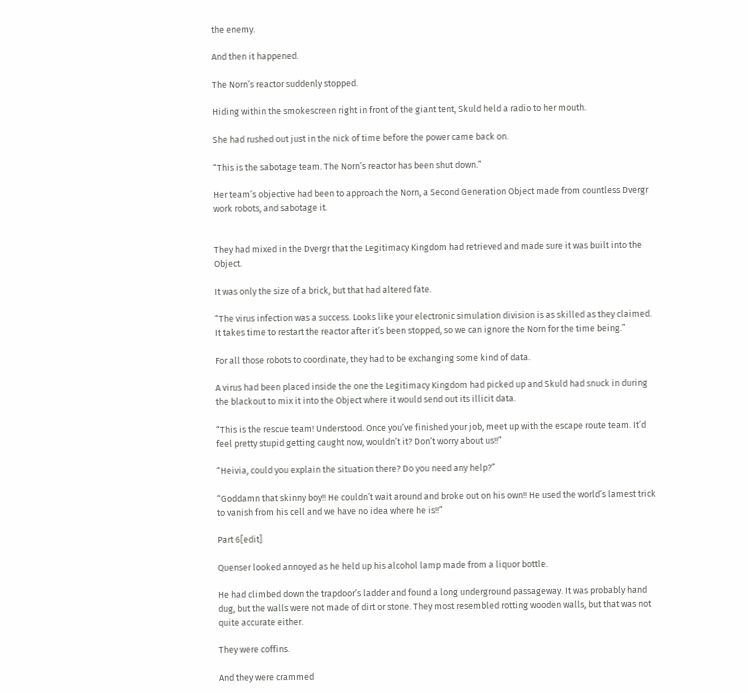the enemy.

And then it happened.

The Norn’s reactor suddenly stopped.

Hiding within the smokescreen right in front of the giant tent, Skuld held a radio to her mouth.

She had rushed out just in the nick of time before the power came back on.

“This is the sabotage team. The Norn’s reactor has been shut down.”

Her team’s objective had been to approach the Norn, a Second Generation Object made from countless Dvergr work robots, and sabotage it.


They had mixed in the Dvergr that the Legitimacy Kingdom had retrieved and made sure it was built into the Object.

It was only the size of a brick, but that had altered fate.

“The virus infection was a success. Looks like your electronic simulation division is as skilled as they claimed. It takes time to restart the reactor after it’s been stopped, so we can ignore the Norn for the time being.”

For all those robots to coordinate, they had to be exchanging some kind of data.

A virus had been placed inside the one the Legitimacy Kingdom had picked up and Skuld had snuck in during the blackout to mix it into the Object where it would send out its illicit data.

“This is the rescue team! Understood. Once you’ve finished your job, meet up with the escape route team. It’d feel pretty stupid getting caught now, wouldn’t it? Don’t worry about us!!”

“Heivia, could you explain the situation there? Do you need any help?”

“Goddamn that skinny boy!! He couldn’t wait around and broke out on his own!! He used the world’s lamest trick to vanish from his cell and we have no idea where he is!!”

Part 6[edit]

Quenser looked annoyed as he held up his alcohol lamp made from a liquor bottle.

He had climbed down the trapdoor’s ladder and found a long underground passageway. It was probably hand dug, but the walls were not made of dirt or stone. They most resembled rotting wooden walls, but that was not quite accurate either.

They were coffins.

And they were crammed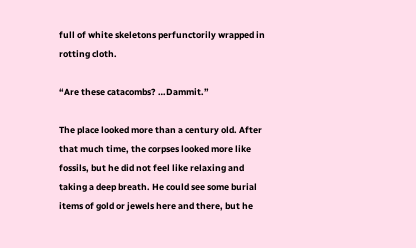full of white skeletons perfunctorily wrapped in rotting cloth.

“Are these catacombs? …Dammit.”

The place looked more than a century old. After that much time, the corpses looked more like fossils, but he did not feel like relaxing and taking a deep breath. He could see some burial items of gold or jewels here and there, but he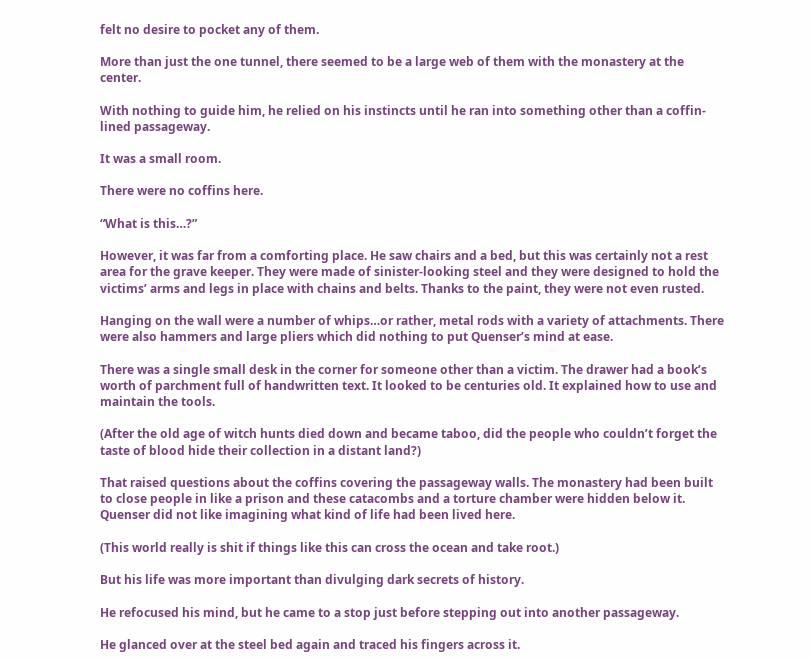felt no desire to pocket any of them.

More than just the one tunnel, there seemed to be a large web of them with the monastery at the center.

With nothing to guide him, he relied on his instincts until he ran into something other than a coffin-lined passageway.

It was a small room.

There were no coffins here.

“What is this…?”

However, it was far from a comforting place. He saw chairs and a bed, but this was certainly not a rest area for the grave keeper. They were made of sinister-looking steel and they were designed to hold the victims’ arms and legs in place with chains and belts. Thanks to the paint, they were not even rusted.

Hanging on the wall were a number of whips…or rather, metal rods with a variety of attachments. There were also hammers and large pliers which did nothing to put Quenser’s mind at ease.

There was a single small desk in the corner for someone other than a victim. The drawer had a book’s worth of parchment full of handwritten text. It looked to be centuries old. It explained how to use and maintain the tools.

(After the old age of witch hunts died down and became taboo, did the people who couldn’t forget the taste of blood hide their collection in a distant land?)

That raised questions about the coffins covering the passageway walls. The monastery had been built to close people in like a prison and these catacombs and a torture chamber were hidden below it. Quenser did not like imagining what kind of life had been lived here.

(This world really is shit if things like this can cross the ocean and take root.)

But his life was more important than divulging dark secrets of history.

He refocused his mind, but he came to a stop just before stepping out into another passageway.

He glanced over at the steel bed again and traced his fingers across it.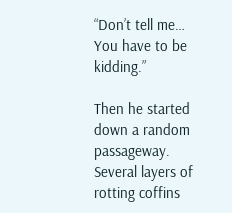“Don’t tell me… You have to be kidding.”

Then he started down a random passageway. Several layers of rotting coffins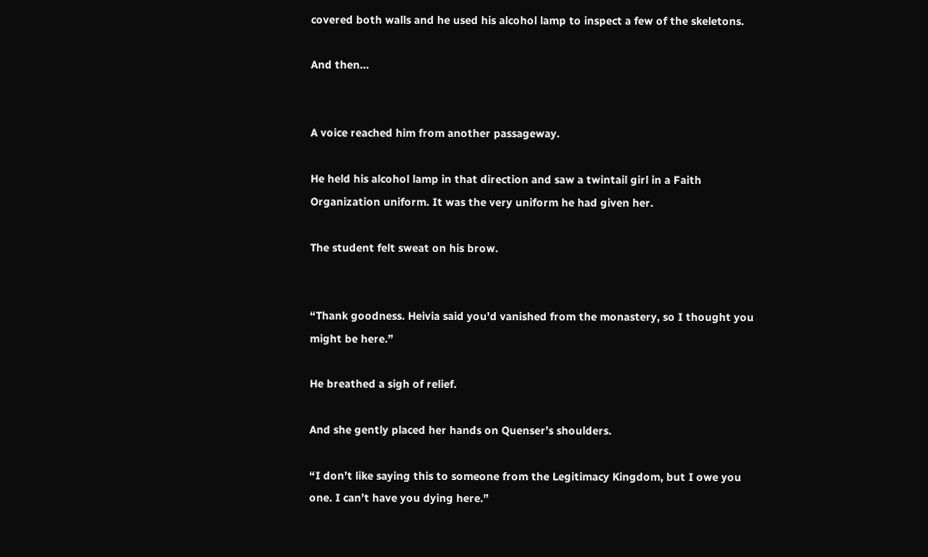covered both walls and he used his alcohol lamp to inspect a few of the skeletons.

And then…


A voice reached him from another passageway.

He held his alcohol lamp in that direction and saw a twintail girl in a Faith Organization uniform. It was the very uniform he had given her.

The student felt sweat on his brow.


“Thank goodness. Heivia said you’d vanished from the monastery, so I thought you might be here.”

He breathed a sigh of relief.

And she gently placed her hands on Quenser’s shoulders.

“I don’t like saying this to someone from the Legitimacy Kingdom, but I owe you one. I can’t have you dying here.”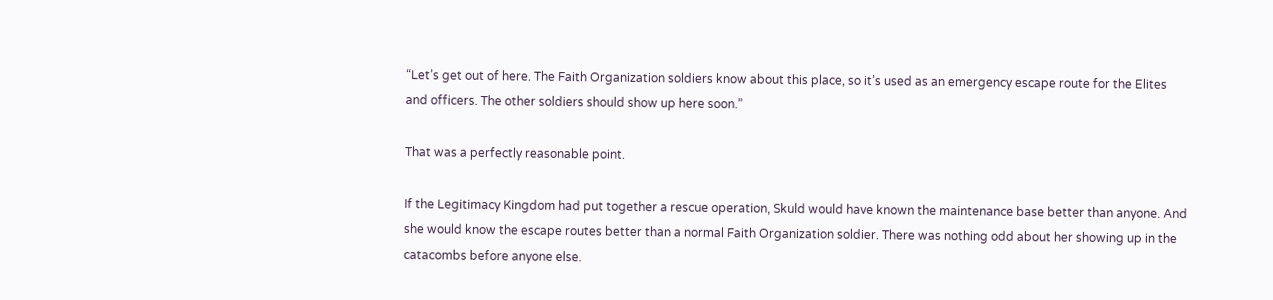“Let’s get out of here. The Faith Organization soldiers know about this place, so it’s used as an emergency escape route for the Elites and officers. The other soldiers should show up here soon.”

That was a perfectly reasonable point.

If the Legitimacy Kingdom had put together a rescue operation, Skuld would have known the maintenance base better than anyone. And she would know the escape routes better than a normal Faith Organization soldier. There was nothing odd about her showing up in the catacombs before anyone else.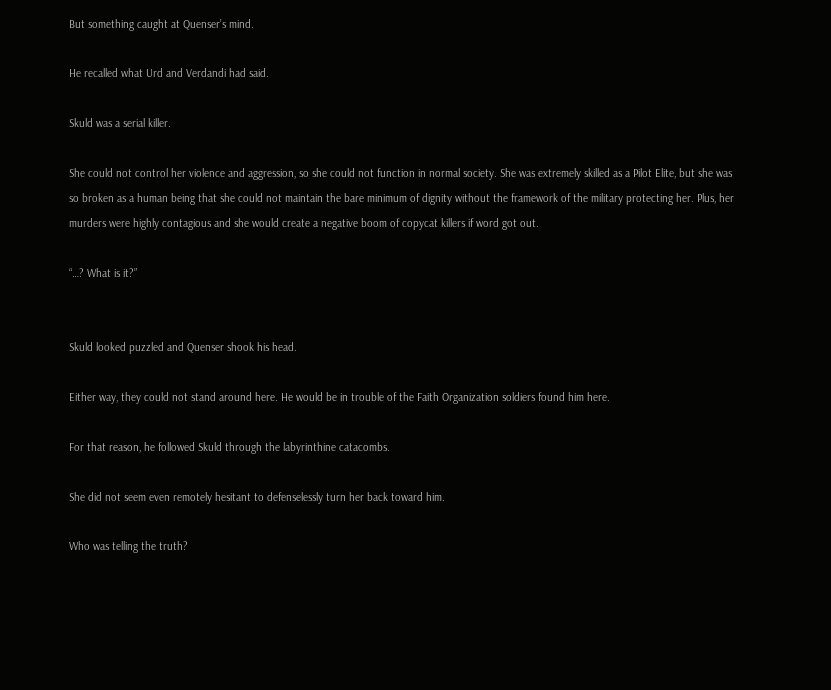But something caught at Quenser’s mind.

He recalled what Urd and Verdandi had said.

Skuld was a serial killer.

She could not control her violence and aggression, so she could not function in normal society. She was extremely skilled as a Pilot Elite, but she was so broken as a human being that she could not maintain the bare minimum of dignity without the framework of the military protecting her. Plus, her murders were highly contagious and she would create a negative boom of copycat killers if word got out.

“…? What is it?”


Skuld looked puzzled and Quenser shook his head.

Either way, they could not stand around here. He would be in trouble of the Faith Organization soldiers found him here.

For that reason, he followed Skuld through the labyrinthine catacombs.

She did not seem even remotely hesitant to defenselessly turn her back toward him.

Who was telling the truth?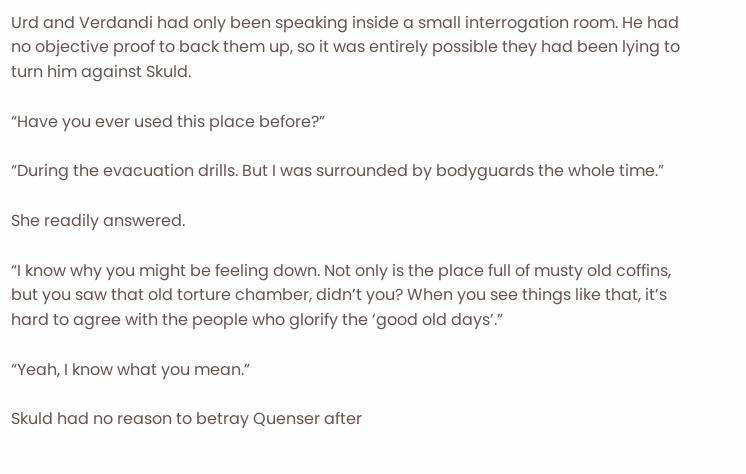Urd and Verdandi had only been speaking inside a small interrogation room. He had no objective proof to back them up, so it was entirely possible they had been lying to turn him against Skuld.

“Have you ever used this place before?”

“During the evacuation drills. But I was surrounded by bodyguards the whole time.”

She readily answered.

“I know why you might be feeling down. Not only is the place full of musty old coffins, but you saw that old torture chamber, didn’t you? When you see things like that, it’s hard to agree with the people who glorify the ‘good old days’.”

“Yeah, I know what you mean.”

Skuld had no reason to betray Quenser after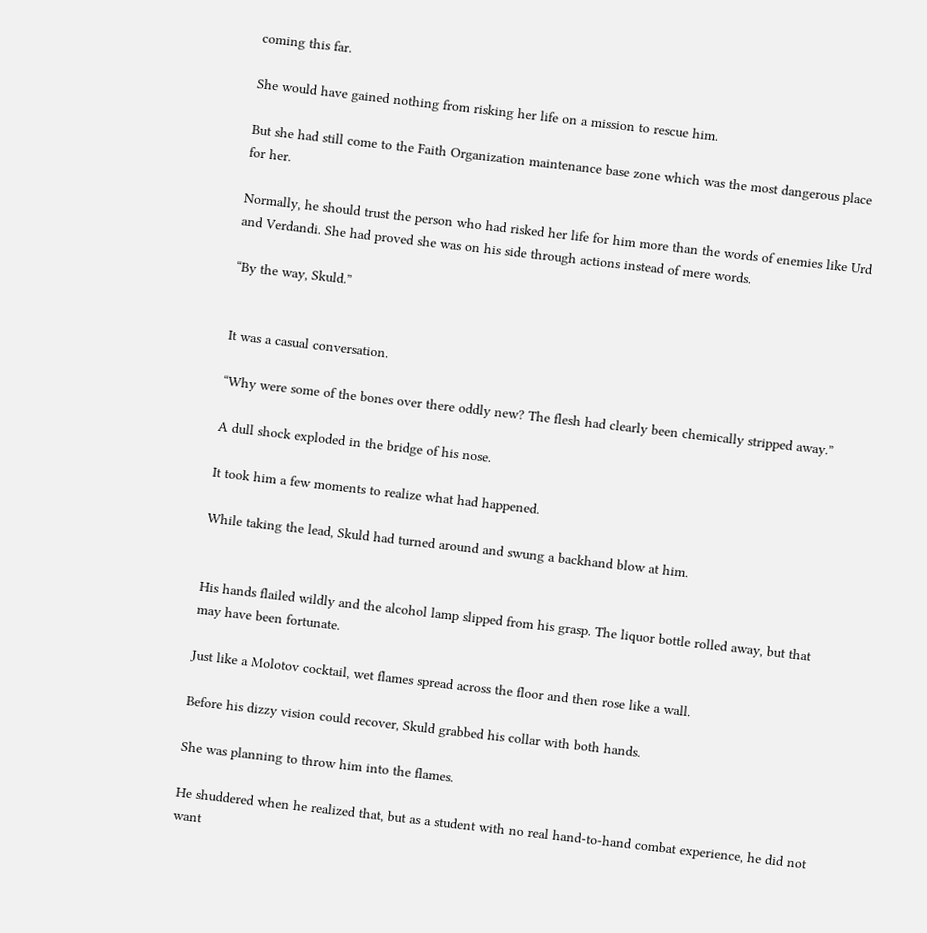coming this far.

She would have gained nothing from risking her life on a mission to rescue him.

But she had still come to the Faith Organization maintenance base zone which was the most dangerous place for her.

Normally, he should trust the person who had risked her life for him more than the words of enemies like Urd and Verdandi. She had proved she was on his side through actions instead of mere words.

“By the way, Skuld.”


It was a casual conversation.

“Why were some of the bones over there oddly new? The flesh had clearly been chemically stripped away.”

A dull shock exploded in the bridge of his nose.

It took him a few moments to realize what had happened.

While taking the lead, Skuld had turned around and swung a backhand blow at him.


His hands flailed wildly and the alcohol lamp slipped from his grasp. The liquor bottle rolled away, but that may have been fortunate.

Just like a Molotov cocktail, wet flames spread across the floor and then rose like a wall.

Before his dizzy vision could recover, Skuld grabbed his collar with both hands.

She was planning to throw him into the flames.

He shuddered when he realized that, but as a student with no real hand-to-hand combat experience, he did not want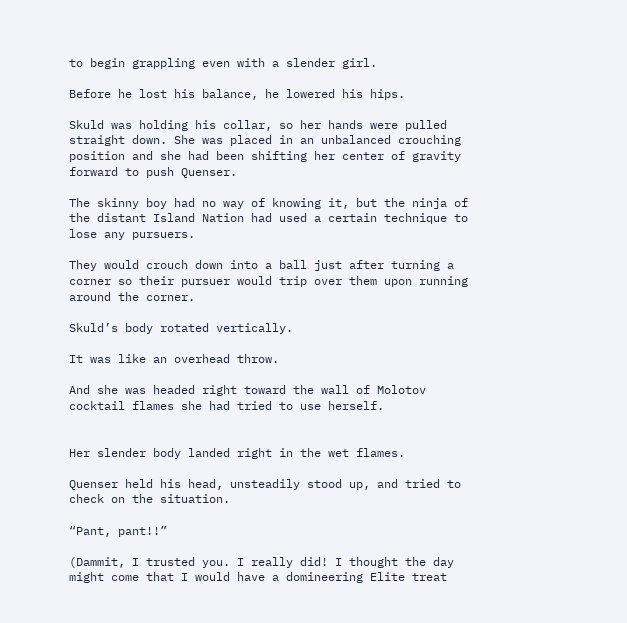to begin grappling even with a slender girl.

Before he lost his balance, he lowered his hips.

Skuld was holding his collar, so her hands were pulled straight down. She was placed in an unbalanced crouching position and she had been shifting her center of gravity forward to push Quenser.

The skinny boy had no way of knowing it, but the ninja of the distant Island Nation had used a certain technique to lose any pursuers.

They would crouch down into a ball just after turning a corner so their pursuer would trip over them upon running around the corner.

Skuld’s body rotated vertically.

It was like an overhead throw.

And she was headed right toward the wall of Molotov cocktail flames she had tried to use herself.


Her slender body landed right in the wet flames.

Quenser held his head, unsteadily stood up, and tried to check on the situation.

“Pant, pant!!”

(Dammit, I trusted you. I really did! I thought the day might come that I would have a domineering Elite treat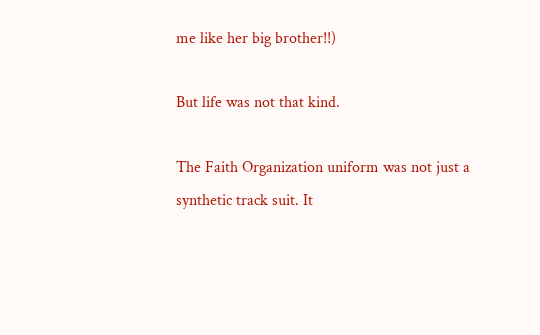me like her big brother!!)

But life was not that kind.

The Faith Organization uniform was not just a synthetic track suit. It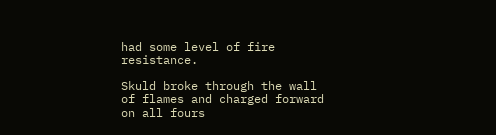had some level of fire resistance.

Skuld broke through the wall of flames and charged forward on all fours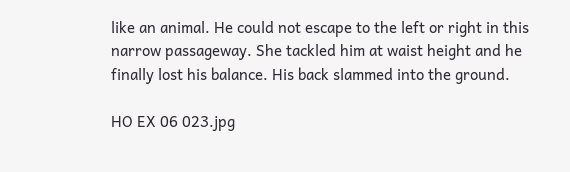like an animal. He could not escape to the left or right in this narrow passageway. She tackled him at waist height and he finally lost his balance. His back slammed into the ground.

HO EX 06 023.jpg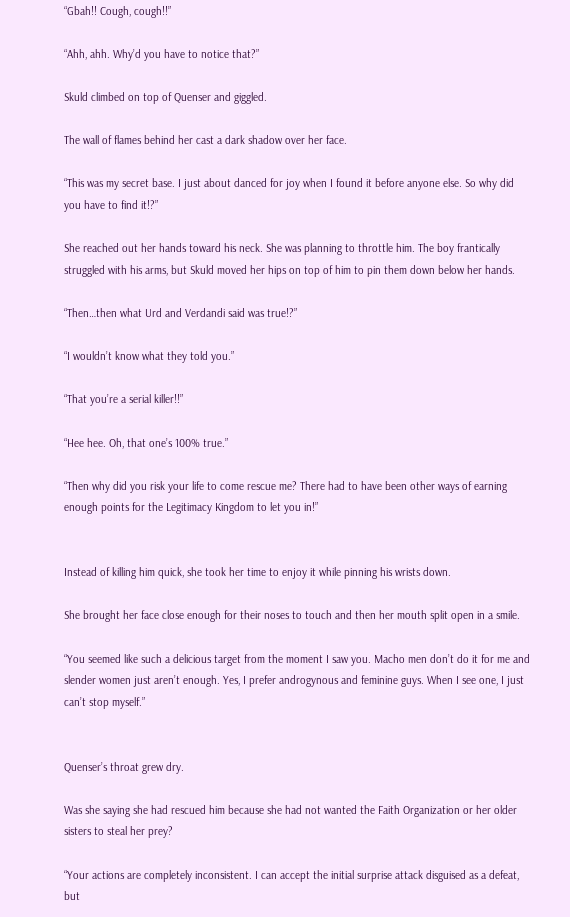“Gbah!! Cough, cough!!”

“Ahh, ahh. Why’d you have to notice that?”

Skuld climbed on top of Quenser and giggled.

The wall of flames behind her cast a dark shadow over her face.

“This was my secret base. I just about danced for joy when I found it before anyone else. So why did you have to find it!?”

She reached out her hands toward his neck. She was planning to throttle him. The boy frantically struggled with his arms, but Skuld moved her hips on top of him to pin them down below her hands.

“Then…then what Urd and Verdandi said was true!?”

“I wouldn’t know what they told you.”

“That you’re a serial killer!!”

“Hee hee. Oh, that one’s 100% true.”

“Then why did you risk your life to come rescue me? There had to have been other ways of earning enough points for the Legitimacy Kingdom to let you in!”


Instead of killing him quick, she took her time to enjoy it while pinning his wrists down.

She brought her face close enough for their noses to touch and then her mouth split open in a smile.

“You seemed like such a delicious target from the moment I saw you. Macho men don’t do it for me and slender women just aren’t enough. Yes, I prefer androgynous and feminine guys. When I see one, I just can’t stop myself.”


Quenser’s throat grew dry.

Was she saying she had rescued him because she had not wanted the Faith Organization or her older sisters to steal her prey?

“Your actions are completely inconsistent. I can accept the initial surprise attack disguised as a defeat, but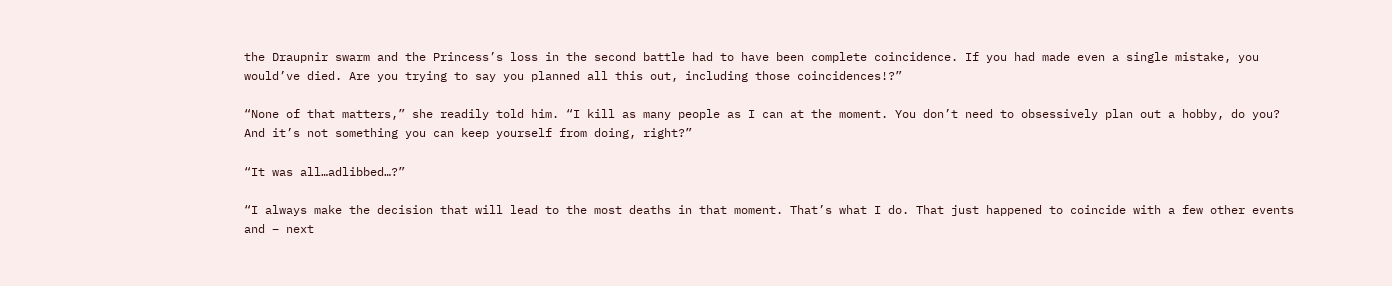the Draupnir swarm and the Princess’s loss in the second battle had to have been complete coincidence. If you had made even a single mistake, you would’ve died. Are you trying to say you planned all this out, including those coincidences!?”

“None of that matters,” she readily told him. “I kill as many people as I can at the moment. You don’t need to obsessively plan out a hobby, do you? And it’s not something you can keep yourself from doing, right?”

“It was all…adlibbed…?”

“I always make the decision that will lead to the most deaths in that moment. That’s what I do. That just happened to coincide with a few other events and – next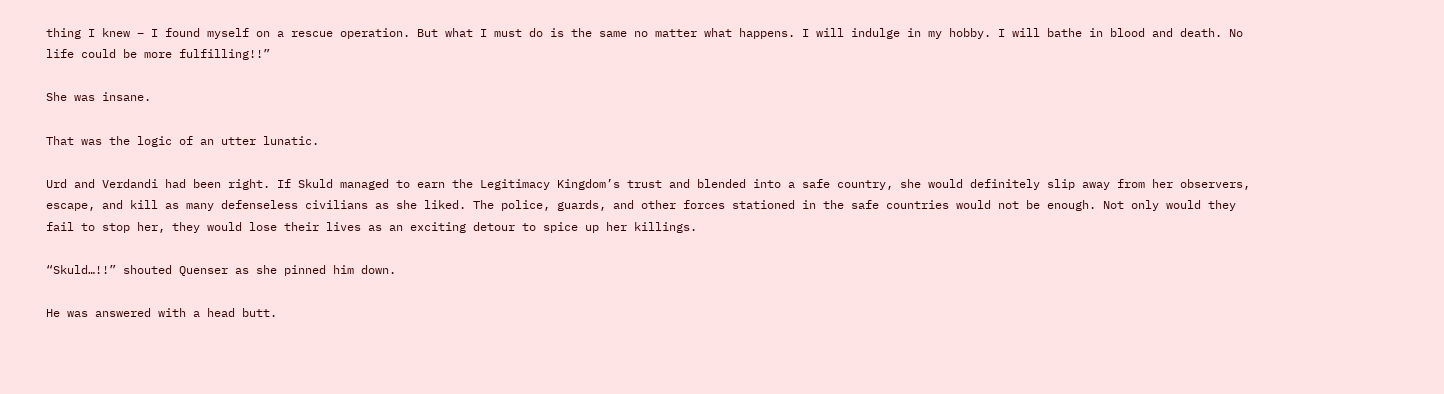thing I knew – I found myself on a rescue operation. But what I must do is the same no matter what happens. I will indulge in my hobby. I will bathe in blood and death. No life could be more fulfilling!!”

She was insane.

That was the logic of an utter lunatic.

Urd and Verdandi had been right. If Skuld managed to earn the Legitimacy Kingdom’s trust and blended into a safe country, she would definitely slip away from her observers, escape, and kill as many defenseless civilians as she liked. The police, guards, and other forces stationed in the safe countries would not be enough. Not only would they fail to stop her, they would lose their lives as an exciting detour to spice up her killings.

“Skuld…!!” shouted Quenser as she pinned him down.

He was answered with a head butt.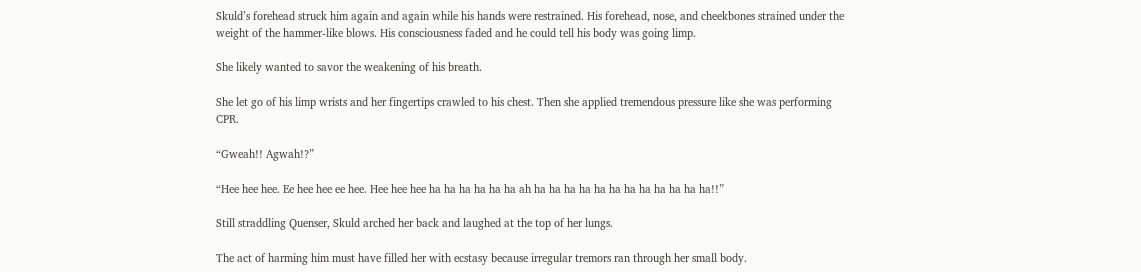Skuld’s forehead struck him again and again while his hands were restrained. His forehead, nose, and cheekbones strained under the weight of the hammer-like blows. His consciousness faded and he could tell his body was going limp.

She likely wanted to savor the weakening of his breath.

She let go of his limp wrists and her fingertips crawled to his chest. Then she applied tremendous pressure like she was performing CPR.

“Gweah!! Agwah!?”

“Hee hee hee. Ee hee hee ee hee. Hee hee hee ha ha ha ha ha ha ah ha ha ha ha ha ha ha ha ha ha ha ha!!”

Still straddling Quenser, Skuld arched her back and laughed at the top of her lungs.

The act of harming him must have filled her with ecstasy because irregular tremors ran through her small body.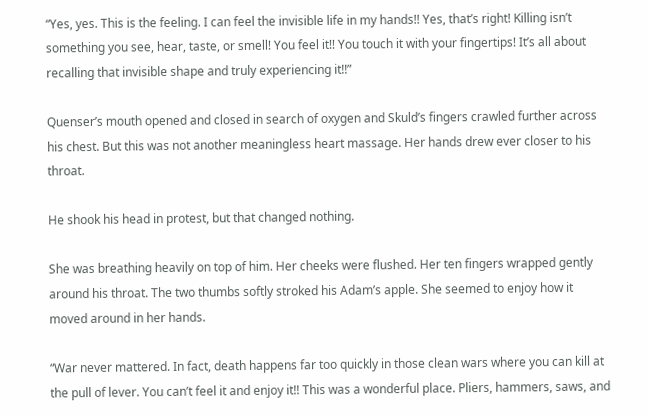“Yes, yes. This is the feeling. I can feel the invisible life in my hands!! Yes, that’s right! Killing isn’t something you see, hear, taste, or smell! You feel it!! You touch it with your fingertips! It’s all about recalling that invisible shape and truly experiencing it!!”

Quenser’s mouth opened and closed in search of oxygen and Skuld’s fingers crawled further across his chest. But this was not another meaningless heart massage. Her hands drew ever closer to his throat.

He shook his head in protest, but that changed nothing.

She was breathing heavily on top of him. Her cheeks were flushed. Her ten fingers wrapped gently around his throat. The two thumbs softly stroked his Adam’s apple. She seemed to enjoy how it moved around in her hands.

“War never mattered. In fact, death happens far too quickly in those clean wars where you can kill at the pull of lever. You can’t feel it and enjoy it!! This was a wonderful place. Pliers, hammers, saws, and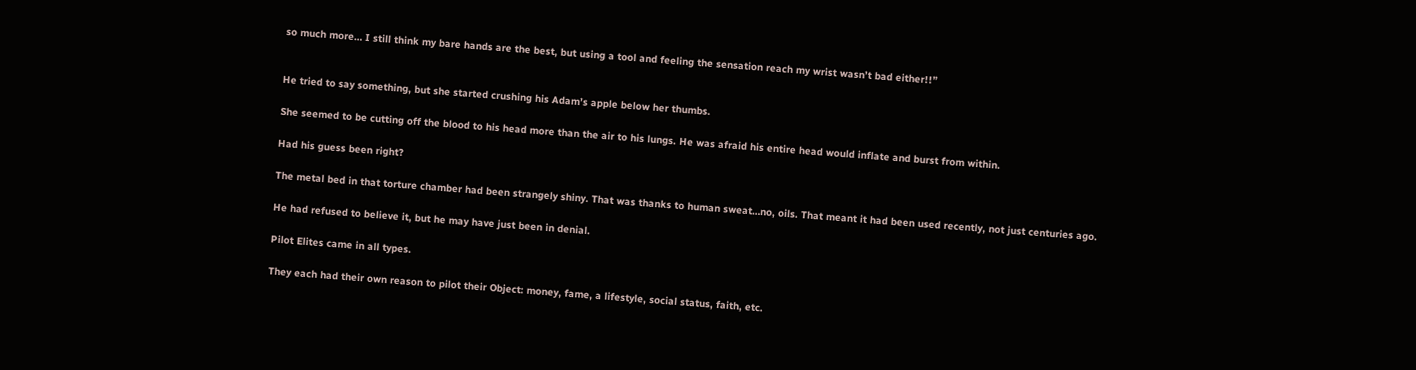so much more… I still think my bare hands are the best, but using a tool and feeling the sensation reach my wrist wasn’t bad either!!”


He tried to say something, but she started crushing his Adam’s apple below her thumbs.

She seemed to be cutting off the blood to his head more than the air to his lungs. He was afraid his entire head would inflate and burst from within.

Had his guess been right?

The metal bed in that torture chamber had been strangely shiny. That was thanks to human sweat…no, oils. That meant it had been used recently, not just centuries ago.

He had refused to believe it, but he may have just been in denial.

Pilot Elites came in all types.

They each had their own reason to pilot their Object: money, fame, a lifestyle, social status, faith, etc.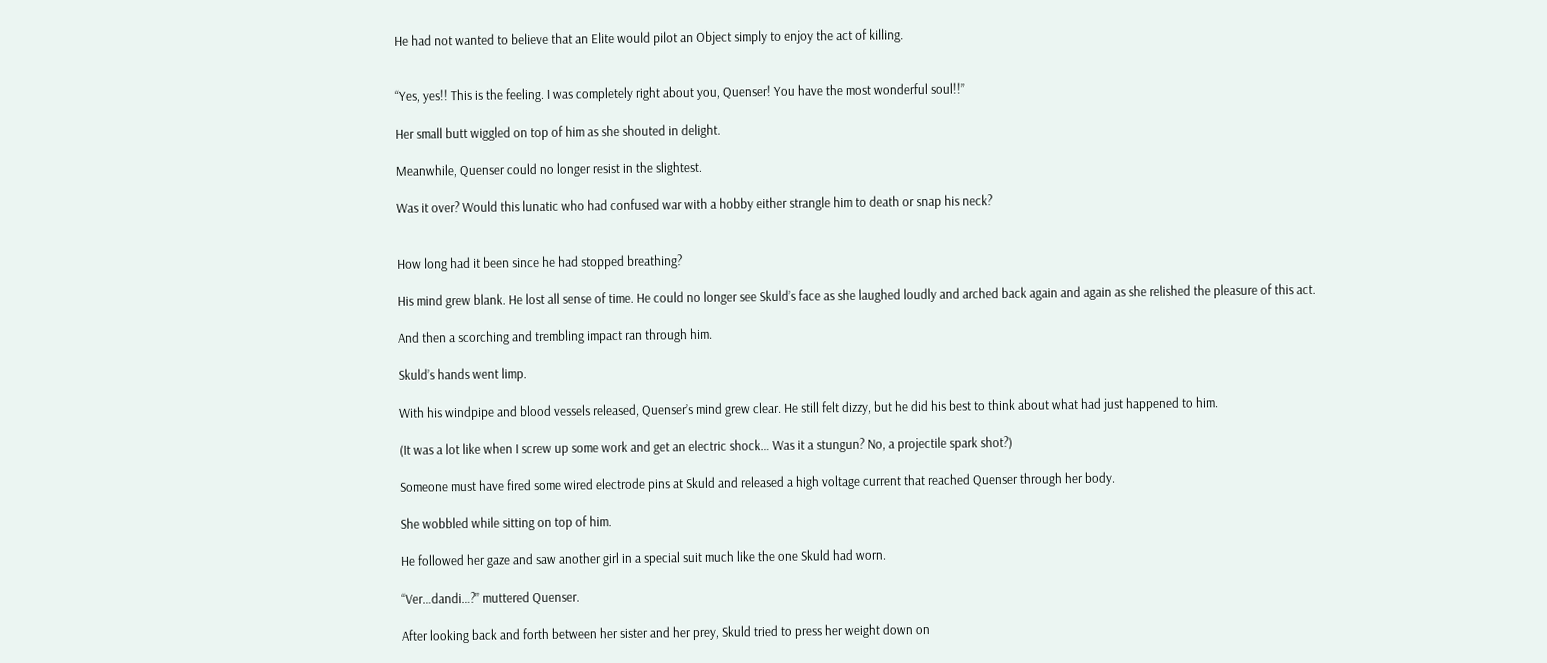He had not wanted to believe that an Elite would pilot an Object simply to enjoy the act of killing.


“Yes, yes!! This is the feeling. I was completely right about you, Quenser! You have the most wonderful soul!!”

Her small butt wiggled on top of him as she shouted in delight.

Meanwhile, Quenser could no longer resist in the slightest.

Was it over? Would this lunatic who had confused war with a hobby either strangle him to death or snap his neck?


How long had it been since he had stopped breathing?

His mind grew blank. He lost all sense of time. He could no longer see Skuld’s face as she laughed loudly and arched back again and again as she relished the pleasure of this act.

And then a scorching and trembling impact ran through him.

Skuld’s hands went limp.

With his windpipe and blood vessels released, Quenser’s mind grew clear. He still felt dizzy, but he did his best to think about what had just happened to him.

(It was a lot like when I screw up some work and get an electric shock… Was it a stungun? No, a projectile spark shot?)

Someone must have fired some wired electrode pins at Skuld and released a high voltage current that reached Quenser through her body.

She wobbled while sitting on top of him.

He followed her gaze and saw another girl in a special suit much like the one Skuld had worn.

“Ver…dandi…?” muttered Quenser.

After looking back and forth between her sister and her prey, Skuld tried to press her weight down on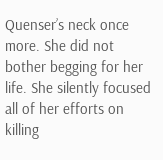Quenser’s neck once more. She did not bother begging for her life. She silently focused all of her efforts on killing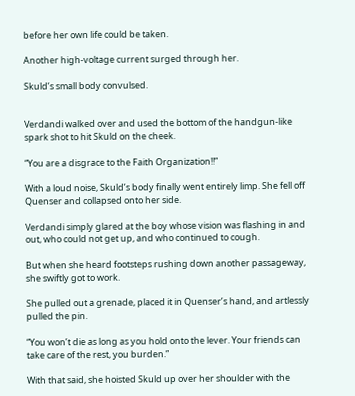before her own life could be taken.

Another high-voltage current surged through her.

Skuld’s small body convulsed.


Verdandi walked over and used the bottom of the handgun-like spark shot to hit Skuld on the cheek.

“You are a disgrace to the Faith Organization!!”

With a loud noise, Skuld’s body finally went entirely limp. She fell off Quenser and collapsed onto her side.

Verdandi simply glared at the boy whose vision was flashing in and out, who could not get up, and who continued to cough.

But when she heard footsteps rushing down another passageway, she swiftly got to work.

She pulled out a grenade, placed it in Quenser’s hand, and artlessly pulled the pin.

“You won’t die as long as you hold onto the lever. Your friends can take care of the rest, you burden.”

With that said, she hoisted Skuld up over her shoulder with the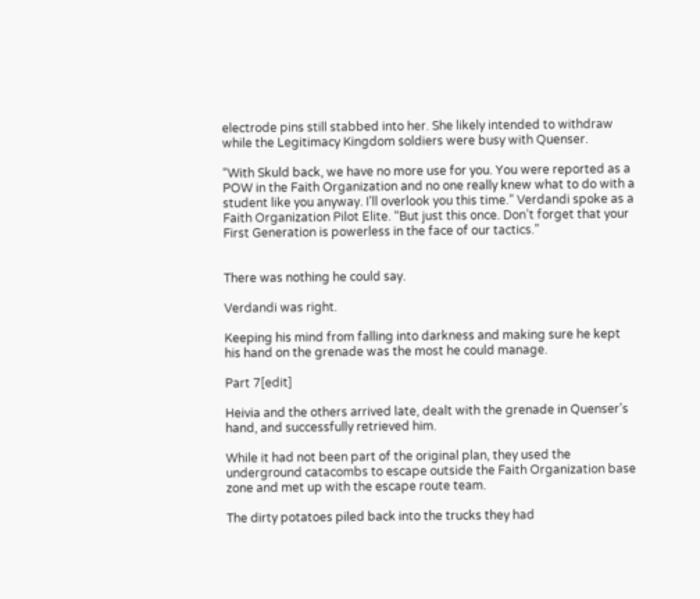electrode pins still stabbed into her. She likely intended to withdraw while the Legitimacy Kingdom soldiers were busy with Quenser.

“With Skuld back, we have no more use for you. You were reported as a POW in the Faith Organization and no one really knew what to do with a student like you anyway. I’ll overlook you this time.” Verdandi spoke as a Faith Organization Pilot Elite. “But just this once. Don’t forget that your First Generation is powerless in the face of our tactics.”


There was nothing he could say.

Verdandi was right.

Keeping his mind from falling into darkness and making sure he kept his hand on the grenade was the most he could manage.

Part 7[edit]

Heivia and the others arrived late, dealt with the grenade in Quenser’s hand, and successfully retrieved him.

While it had not been part of the original plan, they used the underground catacombs to escape outside the Faith Organization base zone and met up with the escape route team.

The dirty potatoes piled back into the trucks they had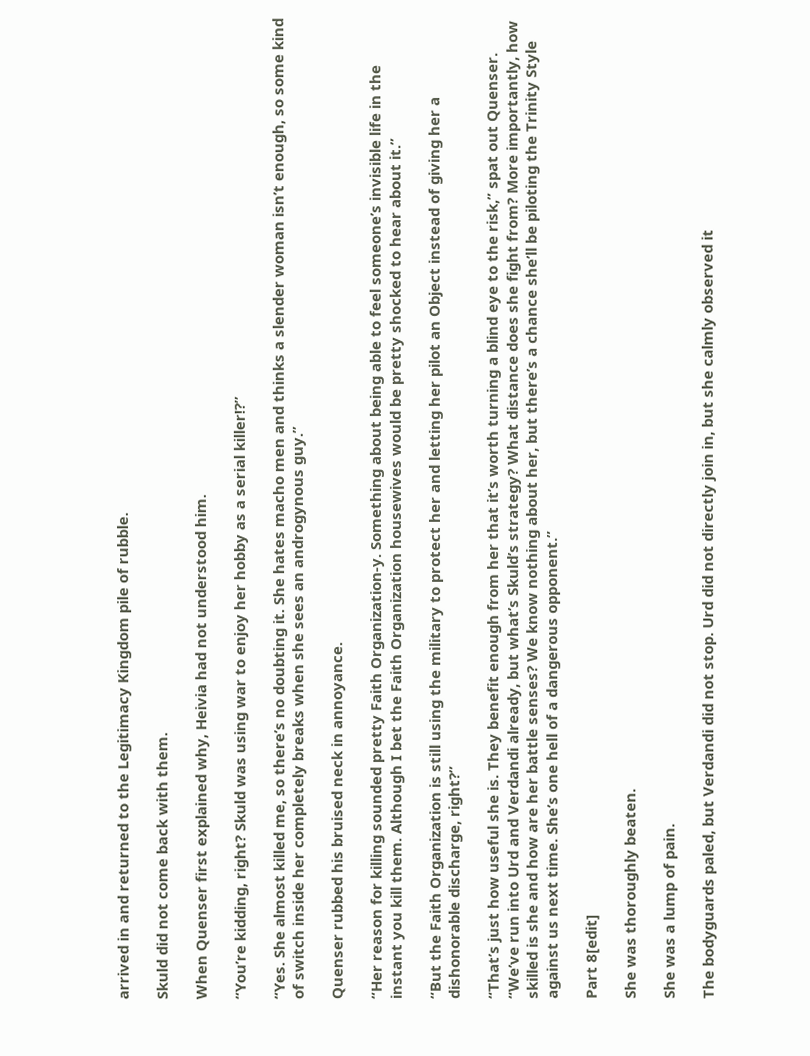arrived in and returned to the Legitimacy Kingdom pile of rubble.

Skuld did not come back with them.

When Quenser first explained why, Heivia had not understood him.

“You’re kidding, right? Skuld was using war to enjoy her hobby as a serial killer!?”

“Yes. She almost killed me, so there’s no doubting it. She hates macho men and thinks a slender woman isn’t enough, so some kind of switch inside her completely breaks when she sees an androgynous guy.”

Quenser rubbed his bruised neck in annoyance.

“Her reason for killing sounded pretty Faith Organization-y. Something about being able to feel someone’s invisible life in the instant you kill them. Although I bet the Faith Organization housewives would be pretty shocked to hear about it.”

“But the Faith Organization is still using the military to protect her and letting her pilot an Object instead of giving her a dishonorable discharge, right?”

“That’s just how useful she is. They benefit enough from her that it’s worth turning a blind eye to the risk,” spat out Quenser. “We’ve run into Urd and Verdandi already, but what’s Skuld’s strategy? What distance does she fight from? More importantly, how skilled is she and how are her battle senses? We know nothing about her, but there’s a chance she’ll be piloting the Trinity Style against us next time. She’s one hell of a dangerous opponent.”

Part 8[edit]

She was thoroughly beaten.

She was a lump of pain.

The bodyguards paled, but Verdandi did not stop. Urd did not directly join in, but she calmly observed it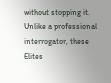without stopping it. Unlike a professional interrogator, these Elites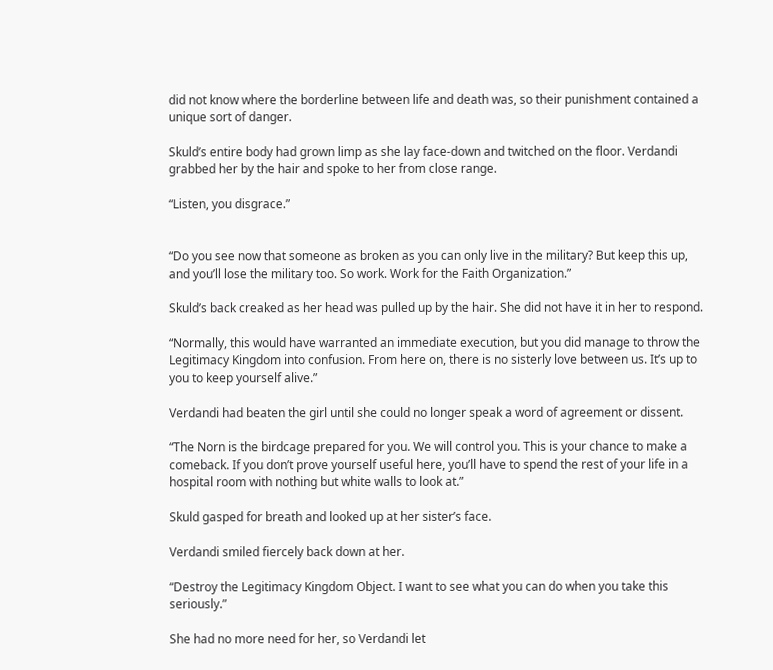did not know where the borderline between life and death was, so their punishment contained a unique sort of danger.

Skuld’s entire body had grown limp as she lay face-down and twitched on the floor. Verdandi grabbed her by the hair and spoke to her from close range.

“Listen, you disgrace.”


“Do you see now that someone as broken as you can only live in the military? But keep this up, and you’ll lose the military too. So work. Work for the Faith Organization.”

Skuld’s back creaked as her head was pulled up by the hair. She did not have it in her to respond.

“Normally, this would have warranted an immediate execution, but you did manage to throw the Legitimacy Kingdom into confusion. From here on, there is no sisterly love between us. It’s up to you to keep yourself alive.”

Verdandi had beaten the girl until she could no longer speak a word of agreement or dissent.

“The Norn is the birdcage prepared for you. We will control you. This is your chance to make a comeback. If you don’t prove yourself useful here, you’ll have to spend the rest of your life in a hospital room with nothing but white walls to look at.”

Skuld gasped for breath and looked up at her sister’s face.

Verdandi smiled fiercely back down at her.

“Destroy the Legitimacy Kingdom Object. I want to see what you can do when you take this seriously.”

She had no more need for her, so Verdandi let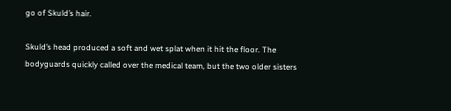go of Skuld’s hair.

Skuld’s head produced a soft and wet splat when it hit the floor. The bodyguards quickly called over the medical team, but the two older sisters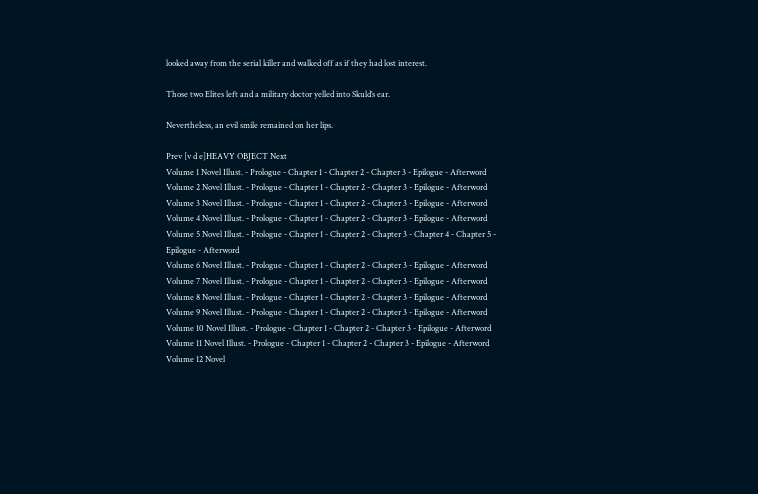looked away from the serial killer and walked off as if they had lost interest.

Those two Elites left and a military doctor yelled into Skuld’s ear.

Nevertheless, an evil smile remained on her lips.

Prev [v d e]HEAVY OBJECT Next
Volume 1 Novel Illust. - Prologue - Chapter 1 - Chapter 2 - Chapter 3 - Epilogue - Afterword
Volume 2 Novel Illust. - Prologue - Chapter 1 - Chapter 2 - Chapter 3 - Epilogue - Afterword
Volume 3 Novel Illust. - Prologue - Chapter 1 - Chapter 2 - Chapter 3 - Epilogue - Afterword
Volume 4 Novel Illust. - Prologue - Chapter 1 - Chapter 2 - Chapter 3 - Epilogue - Afterword
Volume 5 Novel Illust. - Prologue - Chapter 1 - Chapter 2 - Chapter 3 - Chapter 4 - Chapter 5 - Epilogue - Afterword
Volume 6 Novel Illust. - Prologue - Chapter 1 - Chapter 2 - Chapter 3 - Epilogue - Afterword
Volume 7 Novel Illust. - Prologue - Chapter 1 - Chapter 2 - Chapter 3 - Epilogue - Afterword
Volume 8 Novel Illust. - Prologue - Chapter 1 - Chapter 2 - Chapter 3 - Epilogue - Afterword
Volume 9 Novel Illust. - Prologue - Chapter 1 - Chapter 2 - Chapter 3 - Epilogue - Afterword
Volume 10 Novel Illust. - Prologue - Chapter 1 - Chapter 2 - Chapter 3 - Epilogue - Afterword
Volume 11 Novel Illust. - Prologue - Chapter 1 - Chapter 2 - Chapter 3 - Epilogue - Afterword
Volume 12 Novel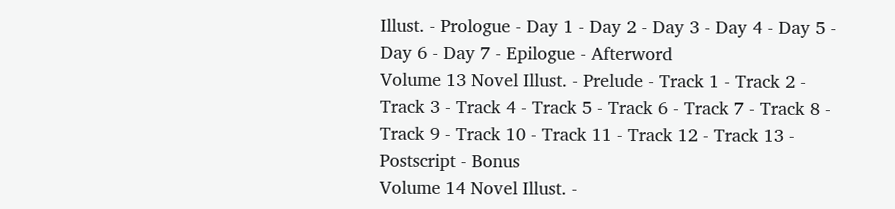Illust. - Prologue - Day 1 - Day 2 - Day 3 - Day 4 - Day 5 - Day 6 - Day 7 - Epilogue - Afterword
Volume 13 Novel Illust. - Prelude - Track 1 - Track 2 - Track 3 - Track 4 - Track 5 - Track 6 - Track 7 - Track 8 - Track 9 - Track 10 - Track 11 - Track 12 - Track 13 - Postscript - Bonus
Volume 14 Novel Illust. -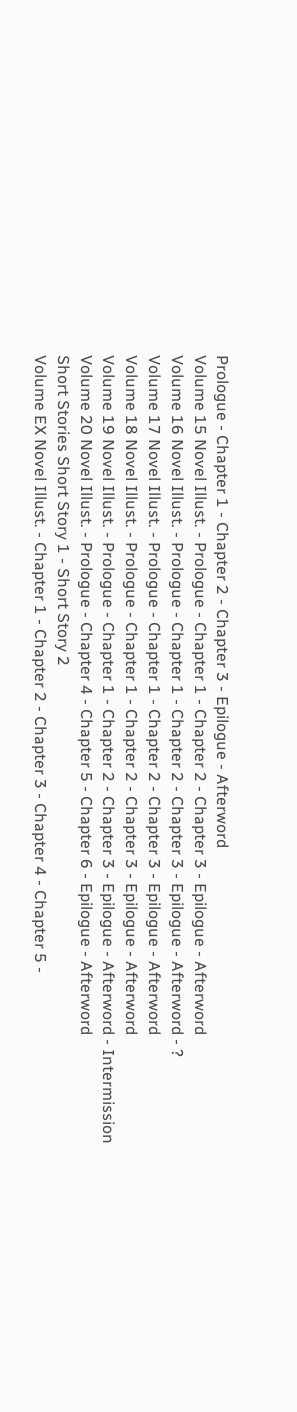Prologue - Chapter 1 - Chapter 2 - Chapter 3 - Epilogue - Afterword
Volume 15 Novel Illust. - Prologue - Chapter 1 - Chapter 2 - Chapter 3 - Epilogue - Afterword
Volume 16 Novel Illust. - Prologue - Chapter 1 - Chapter 2 - Chapter 3 - Epilogue - Afterword - ?
Volume 17 Novel Illust. - Prologue - Chapter 1 - Chapter 2 - Chapter 3 - Epilogue - Afterword
Volume 18 Novel Illust. - Prologue - Chapter 1 - Chapter 2 - Chapter 3 - Epilogue - Afterword
Volume 19 Novel Illust. - Prologue - Chapter 1 - Chapter 2 - Chapter 3 - Epilogue - Afterword - Intermission
Volume 20 Novel Illust. - Prologue - Chapter 4 - Chapter 5 - Chapter 6 - Epilogue - Afterword
Short Stories Short Story 1 - Short Story 2
Volume EX Novel Illust. - Chapter 1 - Chapter 2 - Chapter 3 - Chapter 4 - Chapter 5 -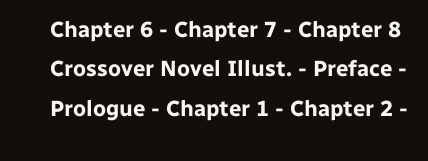Chapter 6 - Chapter 7 - Chapter 8
Crossover Novel Illust. - Preface - Prologue - Chapter 1 - Chapter 2 -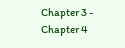Chapter 3 - Chapter 4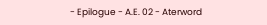- Epilogue - A.E. 02 - Aterword